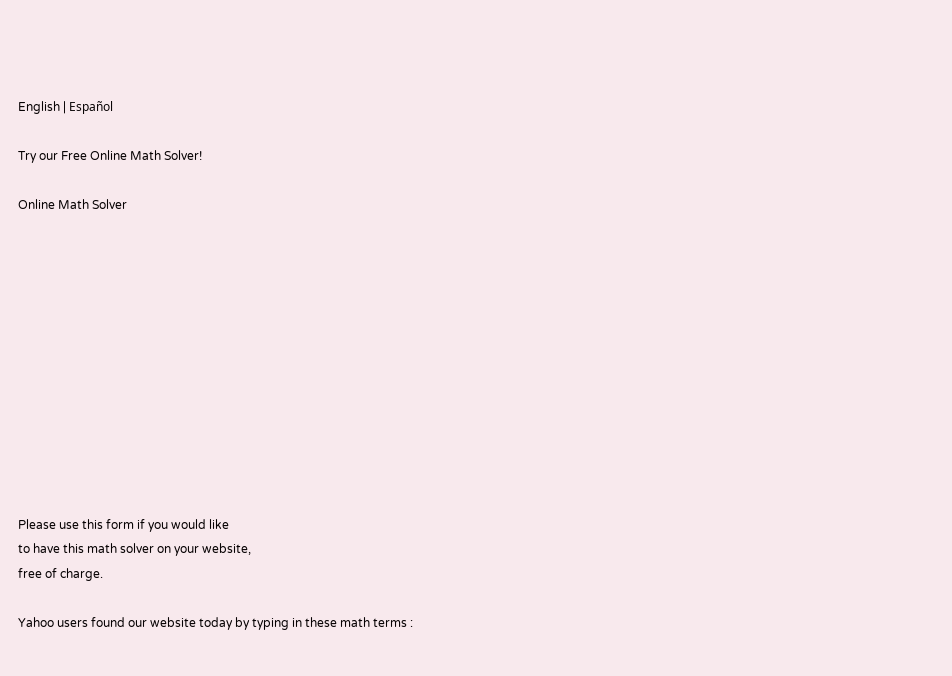English | Español

Try our Free Online Math Solver!

Online Math Solver












Please use this form if you would like
to have this math solver on your website,
free of charge.

Yahoo users found our website today by typing in these math terms :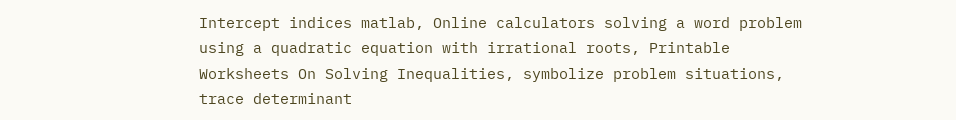Intercept indices matlab, Online calculators solving a word problem using a quadratic equation with irrational roots, Printable Worksheets On Solving Inequalities, symbolize problem situations, trace determinant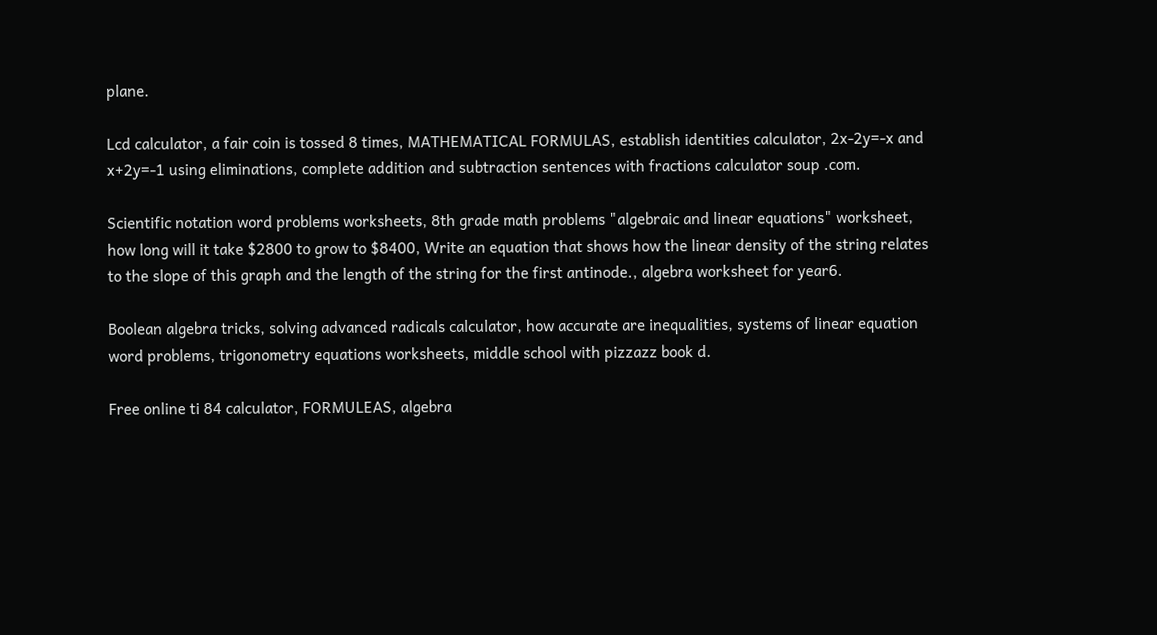plane.

Lcd calculator, a fair coin is tossed 8 times, MATHEMATICAL FORMULAS, establish identities calculator, 2x-2y=-x and x+2y=-1 using eliminations, complete addition and subtraction sentences with fractions calculator soup .com.

Scientific notation word problems worksheets, 8th grade math problems "algebraic and linear equations" worksheet, how long will it take $2800 to grow to $8400, Write an equation that shows how the linear density of the string relates to the slope of this graph and the length of the string for the first antinode., algebra worksheet for year6.

Boolean algebra tricks, solving advanced radicals calculator, how accurate are inequalities, systems of linear equation word problems, trigonometry equations worksheets, middle school with pizzazz book d.

Free online ti 84 calculator, FORMULEAS, algebra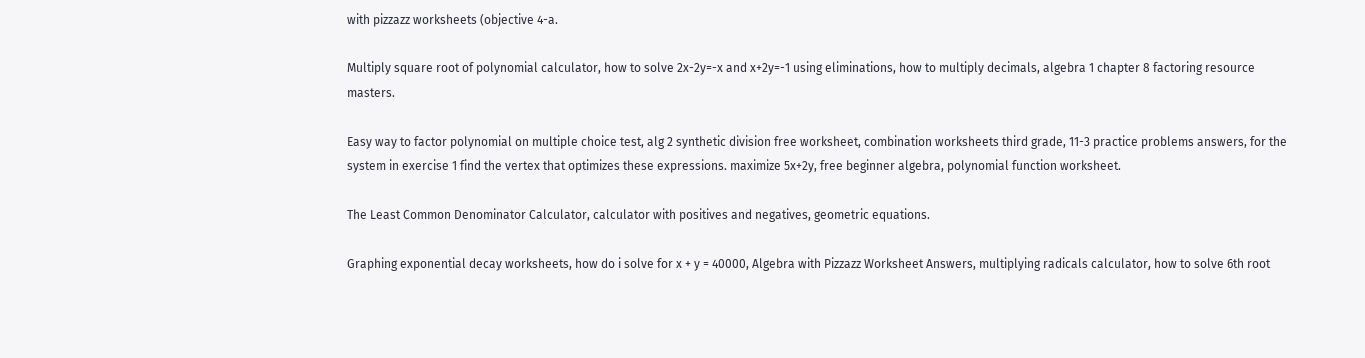with pizzazz worksheets (objective 4-a.

Multiply square root of polynomial calculator, how to solve 2x-2y=-x and x+2y=-1 using eliminations, how to multiply decimals, algebra 1 chapter 8 factoring resource masters.

Easy way to factor polynomial on multiple choice test, alg 2 synthetic division free worksheet, combination worksheets third grade, 11-3 practice problems answers, for the system in exercise 1 find the vertex that optimizes these expressions. maximize 5x+2y, free beginner algebra, polynomial function worksheet.

The Least Common Denominator Calculator, calculator with positives and negatives, geometric equations.

Graphing exponential decay worksheets, how do i solve for x + y = 40000, Algebra with Pizzazz Worksheet Answers, multiplying radicals calculator, how to solve 6th root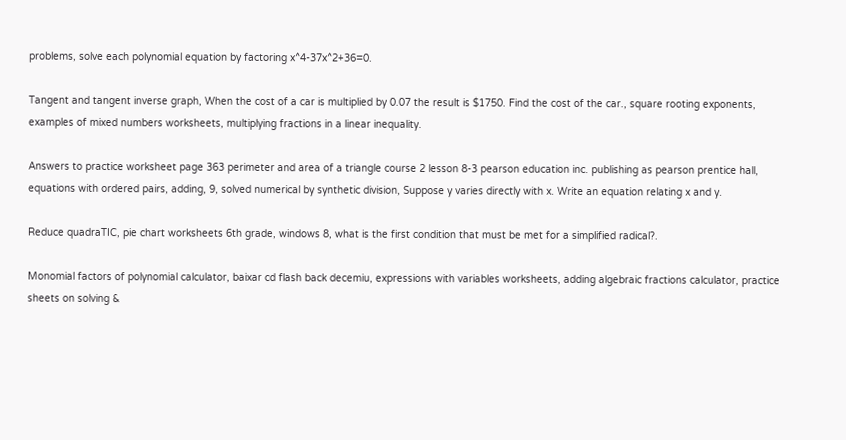problems, solve each polynomial equation by factoring x^4-37x^2+36=0.

Tangent and tangent inverse graph, When the cost of a car is multiplied by 0.07 the result is $1750. Find the cost of the car., square rooting exponents, examples of mixed numbers worksheets, multiplying fractions in a linear inequality.

Answers to practice worksheet page 363 perimeter and area of a triangle course 2 lesson 8-3 pearson education inc. publishing as pearson prentice hall, equations with ordered pairs, adding, 9, solved numerical by synthetic division, Suppose y varies directly with x. Write an equation relating x and y.

Reduce quadraTIC, pie chart worksheets 6th grade, windows 8, what is the first condition that must be met for a simplified radical?.

Monomial factors of polynomial calculator, baixar cd flash back decemiu, expressions with variables worksheets, adding algebraic fractions calculator, practice sheets on solving &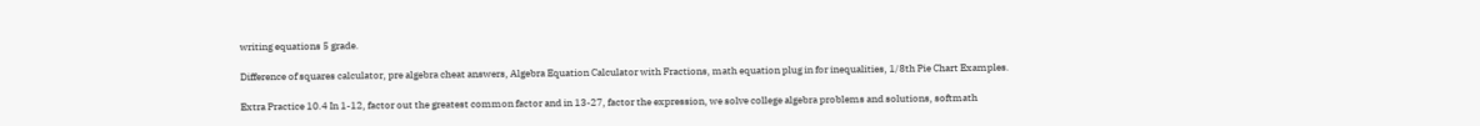writing equations 5 grade.

Difference of squares calculator, pre algebra cheat answers, Algebra Equation Calculator with Fractions, math equation plug in for inequalities, 1/8th Pie Chart Examples.

Extra Practice 10.4 In 1-12, factor out the greatest common factor and in 13-27, factor the expression, we solve college algebra problems and solutions, softmath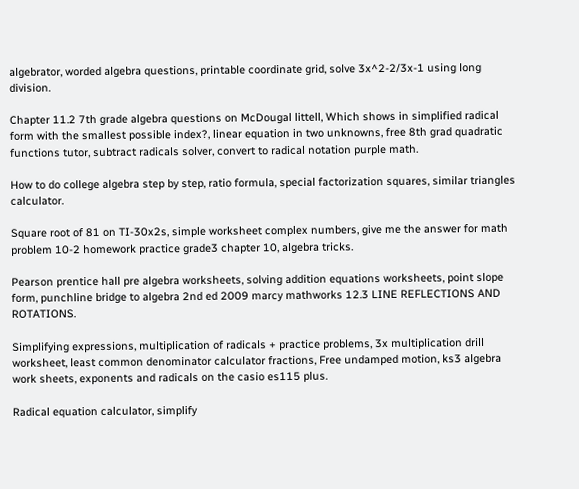algebrator, worded algebra questions, printable coordinate grid, solve 3x^2-2/3x-1 using long division.

Chapter 11.2 7th grade algebra questions on McDougal littell, Which shows in simplified radical form with the smallest possible index?, linear equation in two unknowns, free 8th grad quadratic functions tutor, subtract radicals solver, convert to radical notation purple math.

How to do college algebra step by step, ratio formula, special factorization squares, similar triangles calculator.

Square root of 81 on TI-30x2s, simple worksheet complex numbers, give me the answer for math problem 10-2 homework practice grade3 chapter 10, algebra tricks.

Pearson prentice hall pre algebra worksheets, solving addition equations worksheets, point slope form, punchline bridge to algebra 2nd ed 2009 marcy mathworks 12.3 LINE REFLECTIONS AND ROTATIONS.

Simplifying expressions, multiplication of radicals + practice problems, 3x multiplication drill worksheet, least common denominator calculator fractions, Free undamped motion, ks3 algebra work sheets, exponents and radicals on the casio es115 plus.

Radical equation calculator, simplify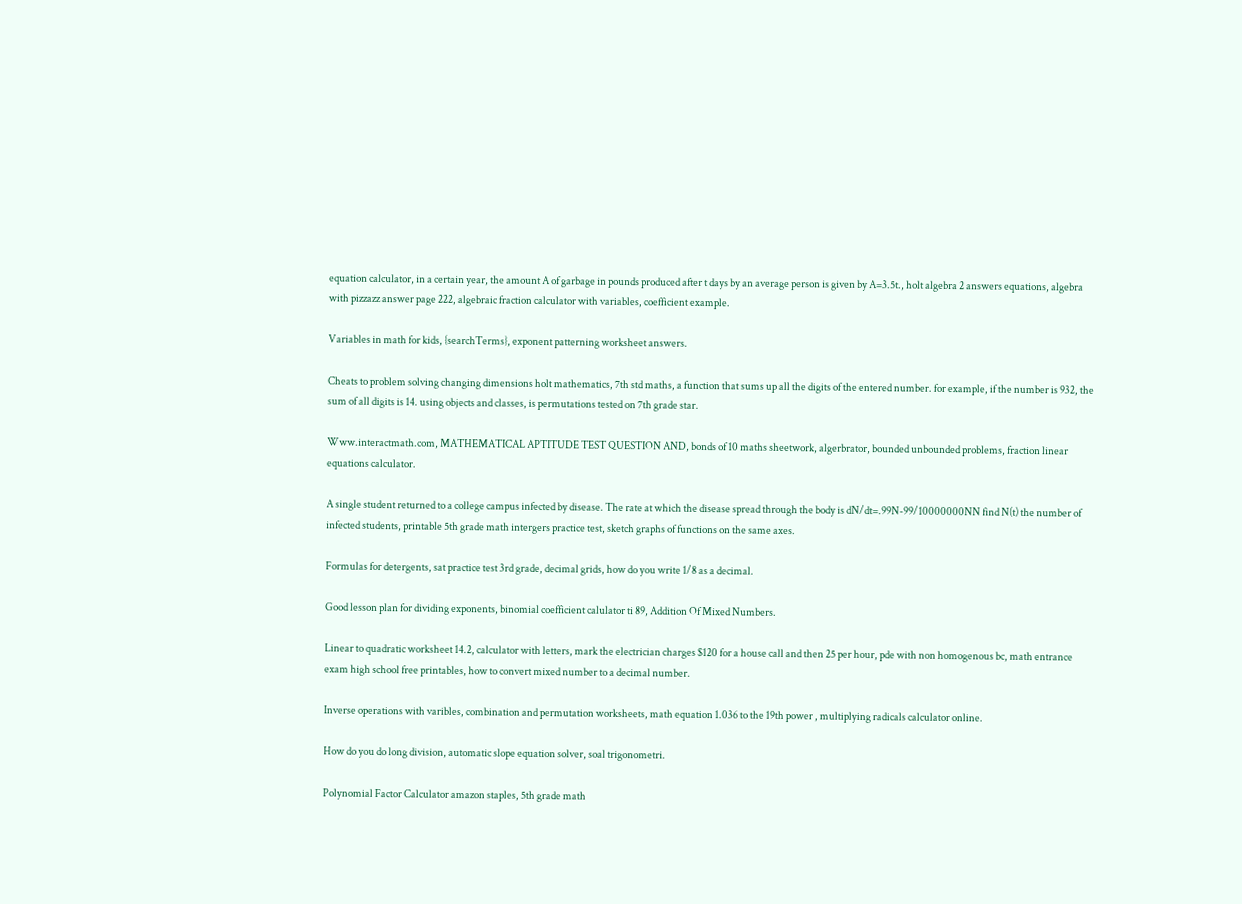equation calculator, in a certain year, the amount A of garbage in pounds produced after t days by an average person is given by A=3.5t., holt algebra 2 answers equations, algebra with pizzazz answer page 222, algebraic fraction calculator with variables, coefficient example.

Variables in math for kids, {searchTerms}, exponent patterning worksheet answers.

Cheats to problem solving changing dimensions holt mathematics, 7th std maths, a function that sums up all the digits of the entered number. for example, if the number is 932, the sum of all digits is 14. using objects and classes, is permutations tested on 7th grade star.

Www.interactmath.com, MATHEMATICAL APTITUDE TEST QUESTION AND, bonds of 10 maths sheetwork, algerbrator, bounded unbounded problems, fraction linear equations calculator.

A single student returned to a college campus infected by disease. The rate at which the disease spread through the body is dN/dt=.99N-99/10000000NN find N(t) the number of infected students, printable 5th grade math intergers practice test, sketch graphs of functions on the same axes.

Formulas for detergents, sat practice test 3rd grade, decimal grids, how do you write 1/8 as a decimal.

Good lesson plan for dividing exponents, binomial coefficient calulator ti 89, Addition Of Mixed Numbers.

Linear to quadratic worksheet 14.2, calculator with letters, mark the electrician charges $120 for a house call and then 25 per hour, pde with non homogenous bc, math entrance exam high school free printables, how to convert mixed number to a decimal number.

Inverse operations with varibles, combination and permutation worksheets, math equation 1.036 to the 19th power , multiplying radicals calculator online.

How do you do long division, automatic slope equation solver, soal trigonometri.

Polynomial Factor Calculator amazon staples, 5th grade math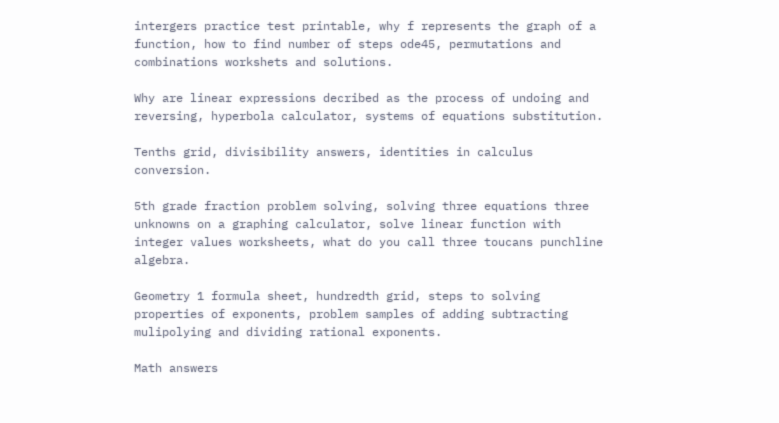intergers practice test printable, why f represents the graph of a function, how to find number of steps ode45, permutations and combinations workshets and solutions.

Why are linear expressions decribed as the process of undoing and reversing, hyperbola calculator, systems of equations substitution.

Tenths grid, divisibility answers, identities in calculus conversion.

5th grade fraction problem solving, solving three equations three unknowns on a graphing calculator, solve linear function with integer values worksheets, what do you call three toucans punchline algebra.

Geometry 1 formula sheet, hundredth grid, steps to solving properties of exponents, problem samples of adding subtracting mulipolying and dividing rational exponents.

Math answers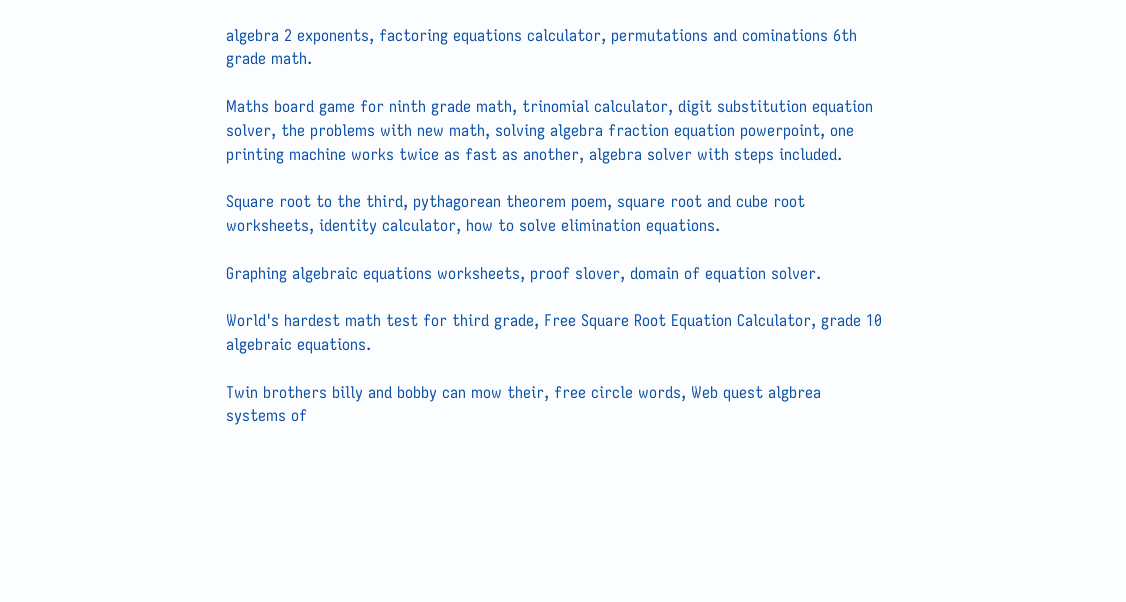algebra 2 exponents, factoring equations calculator, permutations and cominations 6th grade math.

Maths board game for ninth grade math, trinomial calculator, digit substitution equation solver, the problems with new math, solving algebra fraction equation powerpoint, one printing machine works twice as fast as another, algebra solver with steps included.

Square root to the third, pythagorean theorem poem, square root and cube root worksheets, identity calculator, how to solve elimination equations.

Graphing algebraic equations worksheets, proof slover, domain of equation solver.

World's hardest math test for third grade, Free Square Root Equation Calculator, grade 10 algebraic equations.

Twin brothers billy and bobby can mow their, free circle words, Web quest algbrea systems of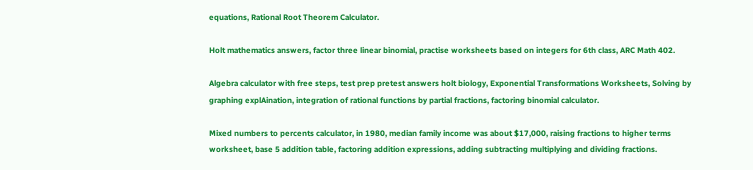equations, Rational Root Theorem Calculator.

Holt mathematics answers, factor three linear binomial, practise worksheets based on integers for 6th class, ARC Math 402.

Algebra calculator with free steps, test prep pretest answers holt biology, Exponential Transformations Worksheets, Solving by graphing explAination, integration of rational functions by partial fractions, factoring binomial calculator.

Mixed numbers to percents calculator, in 1980, median family income was about $17,000, raising fractions to higher terms worksheet, base 5 addition table, factoring addition expressions, adding subtracting multiplying and dividing fractions.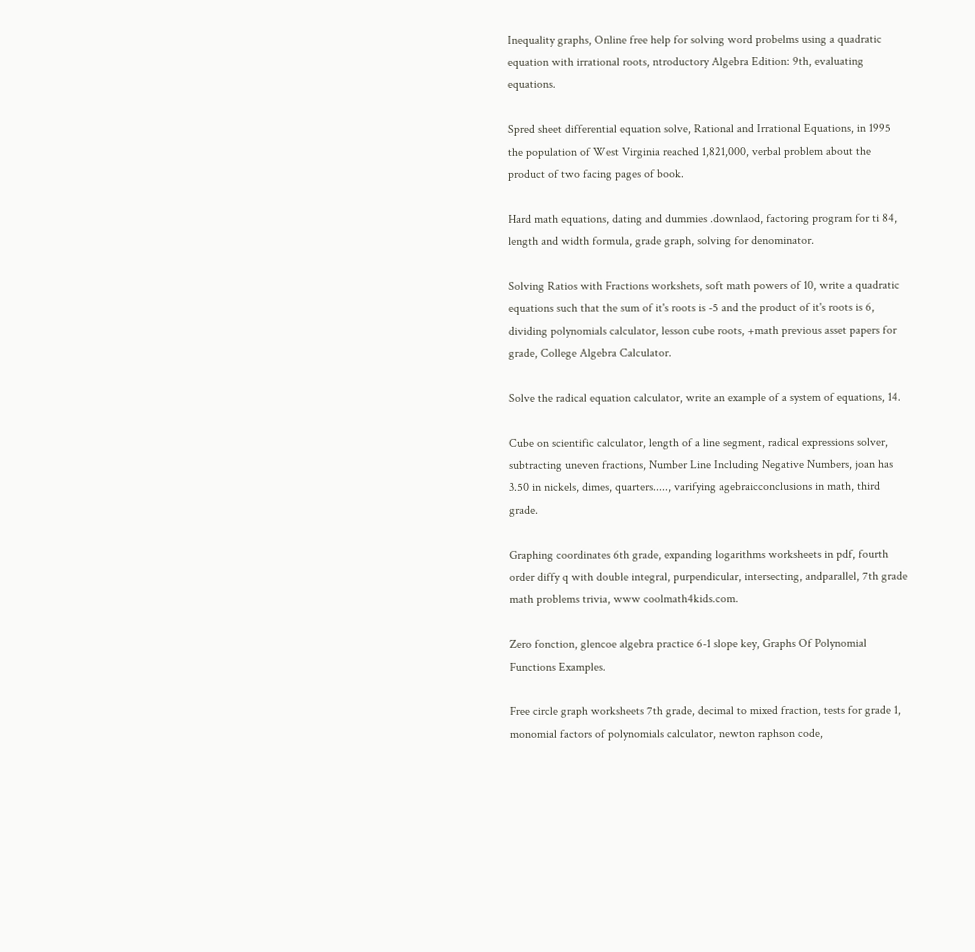Inequality graphs, Online free help for solving word probelms using a quadratic equation with irrational roots, ntroductory Algebra Edition: 9th, evaluating equations.

Spred sheet differential equation solve, Rational and Irrational Equations, in 1995 the population of West Virginia reached 1,821,000, verbal problem about the product of two facing pages of book.

Hard math equations, dating and dummies .downlaod, factoring program for ti 84, length and width formula, grade graph, solving for denominator.

Solving Ratios with Fractions workshets, soft math powers of 10, write a quadratic equations such that the sum of it's roots is -5 and the product of it's roots is 6, dividing polynomials calculator, lesson cube roots, +math previous asset papers for grade, College Algebra Calculator.

Solve the radical equation calculator, write an example of a system of equations, 14.

Cube on scientific calculator, length of a line segment, radical expressions solver, subtracting uneven fractions, Number Line Including Negative Numbers, joan has 3.50 in nickels, dimes, quarters....., varifying agebraicconclusions in math, third grade.

Graphing coordinates 6th grade, expanding logarithms worksheets in pdf, fourth order diffy q with double integral, purpendicular, intersecting, andparallel, 7th grade math problems trivia, www coolmath4kids.com.

Zero fonction, glencoe algebra practice 6-1 slope key, Graphs Of Polynomial Functions Examples.

Free circle graph worksheets 7th grade, decimal to mixed fraction, tests for grade 1, monomial factors of polynomials calculator, newton raphson code,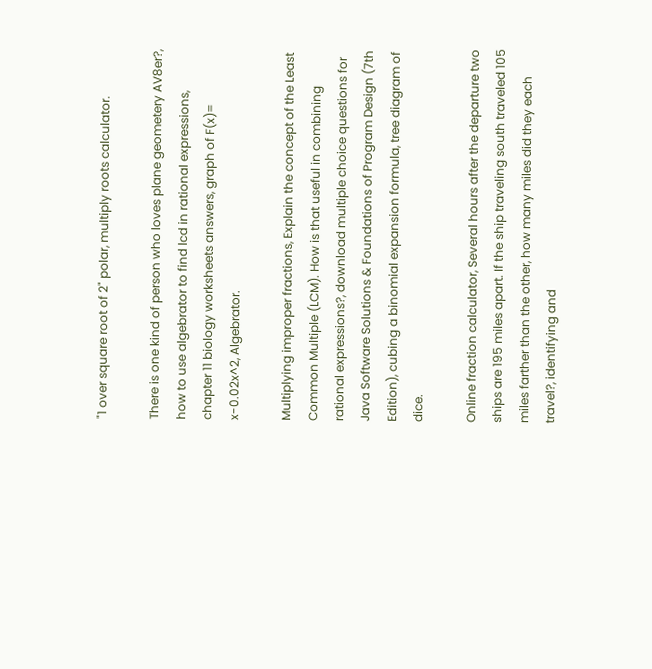"1 over square root of 2" polar, multiply roots calculator.

There is one kind of person who loves plane geometery AV8er?, how to use algebrator to find lcd in rational expressions, chapter 11 biology worksheets answers, graph of F(x)= x-0.02x^2, Algebrator.

Multiplying improper fractions, Explain the concept of the Least Common Multiple (LCM). How is that useful in combining rational expressions?, download multiple choice questions for Java Software Solutions & Foundations of Program Design (7th Edition), cubing a binomial expansion formula, tree diagram of dice.

Online fraction calculator, Several hours after the departure two ships are 195 miles apart. If the ship traveling south traveled 105 miles farther than the other, how many miles did they each travel?, identifying and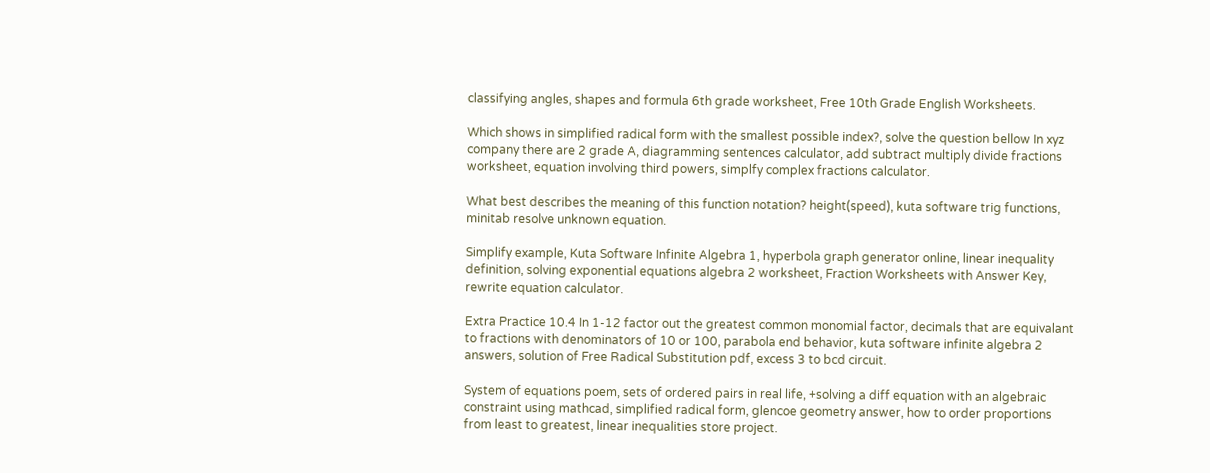classifying angles, shapes and formula 6th grade worksheet, Free 10th Grade English Worksheets.

Which shows in simplified radical form with the smallest possible index?, solve the question bellow In xyz company there are 2 grade A, diagramming sentences calculator, add subtract multiply divide fractions worksheet, equation involving third powers, simplfy complex fractions calculator.

What best describes the meaning of this function notation? height(speed), kuta software trig functions, minitab resolve unknown equation.

Simplify example, Kuta Software Infinite Algebra 1, hyperbola graph generator online, linear inequality definition, solving exponential equations algebra 2 worksheet, Fraction Worksheets with Answer Key, rewrite equation calculator.

Extra Practice 10.4 In 1-12 factor out the greatest common monomial factor, decimals that are equivalant to fractions with denominators of 10 or 100, parabola end behavior, kuta software infinite algebra 2 answers, solution of Free Radical Substitution pdf, excess 3 to bcd circuit.

System of equations poem, sets of ordered pairs in real life, +solving a diff equation with an algebraic constraint using mathcad, simplified radical form, glencoe geometry answer, how to order proportions from least to greatest, linear inequalities store project.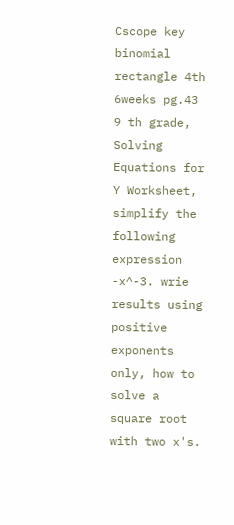Cscope key binomial rectangle 4th 6weeks pg.43 9 th grade, Solving Equations for Y Worksheet, simplify the following expression -x^-3. wrie results using positive exponents only, how to solve a square root with two x's.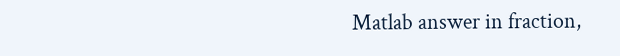Matlab answer in fraction,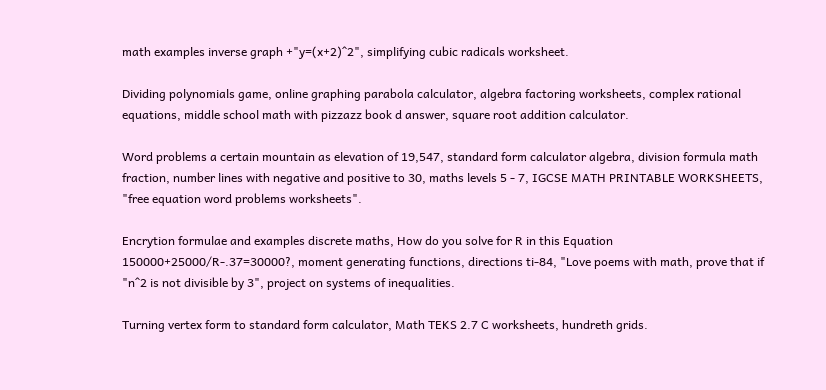math examples inverse graph +"y=(x+2)^2", simplifying cubic radicals worksheet.

Dividing polynomials game, online graphing parabola calculator, algebra factoring worksheets, complex rational equations, middle school math with pizzazz book d answer, square root addition calculator.

Word problems a certain mountain as elevation of 19,547, standard form calculator algebra, division formula math fraction, number lines with negative and positive to 30, maths levels 5 - 7, IGCSE MATH PRINTABLE WORKSHEETS, "free equation word problems worksheets".

Encrytion formulae and examples discrete maths, How do you solve for R in this Equation 150000+25000/R-.37=30000?, moment generating functions, directions ti-84, "Love poems with math, prove that if "n^2 is not divisible by 3", project on systems of inequalities.

Turning vertex form to standard form calculator, Math TEKS 2.7 C worksheets, hundreth grids.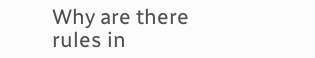Why are there rules in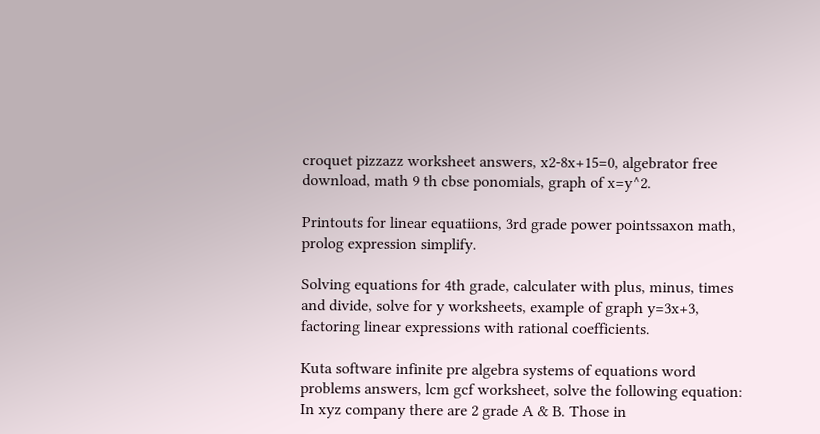croquet pizzazz worksheet answers, x2-8x+15=0, algebrator free download, math 9 th cbse ponomials, graph of x=y^2.

Printouts for linear equatiions, 3rd grade power pointssaxon math, prolog expression simplify.

Solving equations for 4th grade, calculater with plus, minus, times and divide, solve for y worksheets, example of graph y=3x+3, factoring linear expressions with rational coefficients.

Kuta software infinite pre algebra systems of equations word problems answers, lcm gcf worksheet, solve the following equation: In xyz company there are 2 grade A & B. Those in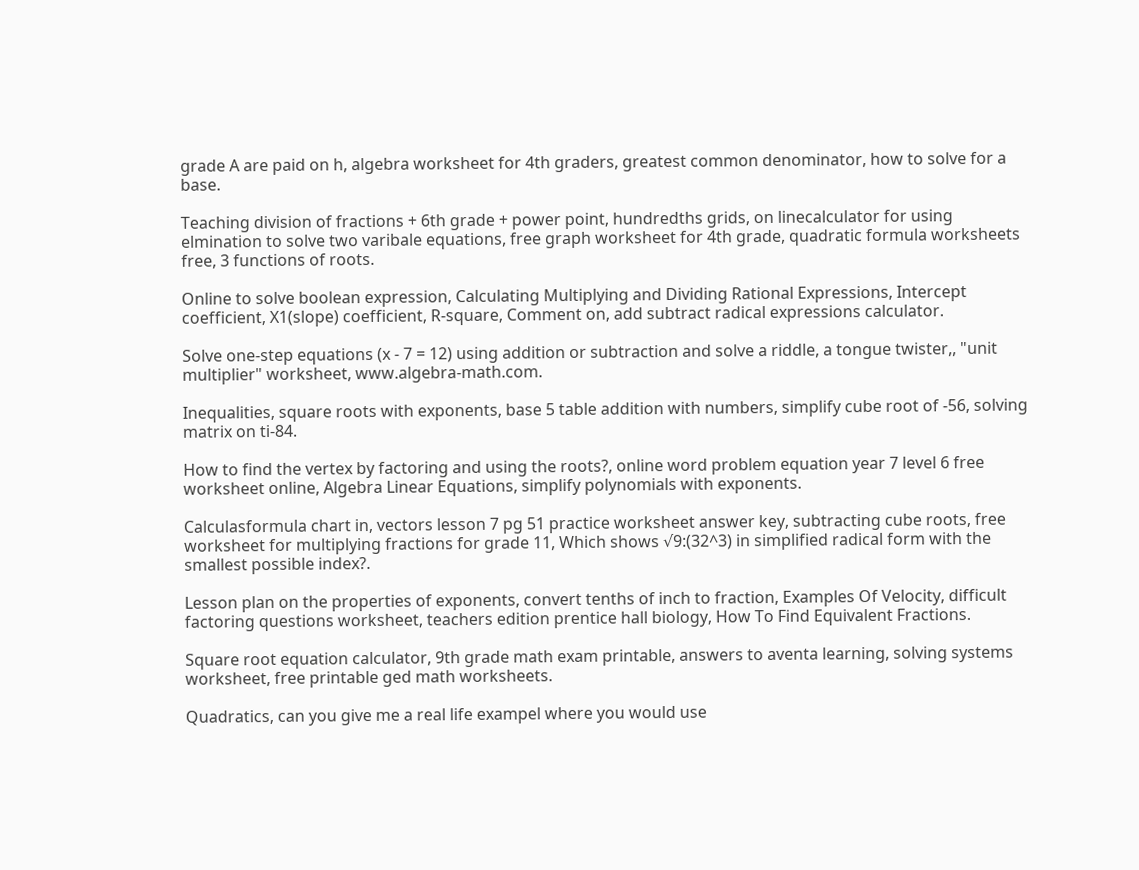grade A are paid on h, algebra worksheet for 4th graders, greatest common denominator, how to solve for a base.

Teaching division of fractions + 6th grade + power point, hundredths grids, on linecalculator for using elmination to solve two varibale equations, free graph worksheet for 4th grade, quadratic formula worksheets free, 3 functions of roots.

Online to solve boolean expression, Calculating Multiplying and Dividing Rational Expressions, Intercept coefficient, X1(slope) coefficient, R-square, Comment on, add subtract radical expressions calculator.

Solve one-step equations (x - 7 = 12) using addition or subtraction and solve a riddle, a tongue twister,, "unit multiplier" worksheet, www.algebra-math.com.

Inequalities, square roots with exponents, base 5 table addition with numbers, simplify cube root of -56, solving matrix on ti-84.

How to find the vertex by factoring and using the roots?, online word problem equation year 7 level 6 free worksheet online, Algebra Linear Equations, simplify polynomials with exponents.

Calculasformula chart in, vectors lesson 7 pg 51 practice worksheet answer key, subtracting cube roots, free worksheet for multiplying fractions for grade 11, Which shows √9:(32^3) in simplified radical form with the smallest possible index?.

Lesson plan on the properties of exponents, convert tenths of inch to fraction, Examples Of Velocity, difficult factoring questions worksheet, teachers edition prentice hall biology, How To Find Equivalent Fractions.

Square root equation calculator, 9th grade math exam printable, answers to aventa learning, solving systems worksheet, free printable ged math worksheets.

Quadratics, can you give me a real life exampel where you would use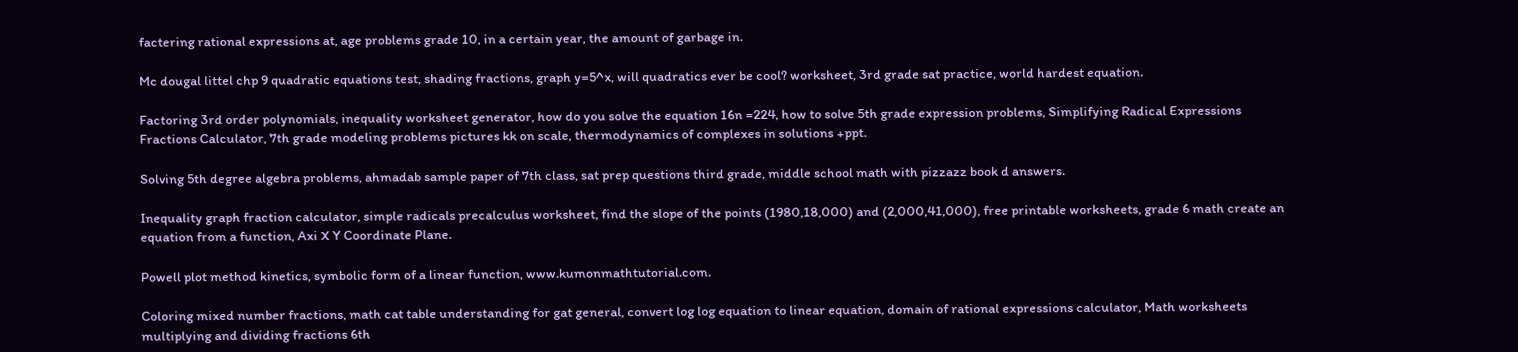factering rational expressions at, age problems grade 10, in a certain year, the amount of garbage in.

Mc dougal littel chp 9 quadratic equations test, shading fractions, graph y=5^x, will quadratics ever be cool? worksheet, 3rd grade sat practice, world hardest equation.

Factoring 3rd order polynomials, inequality worksheet generator, how do you solve the equation 16n =224, how to solve 5th grade expression problems, Simplifying Radical Expressions Fractions Calculator, 7th grade modeling problems pictures kk on scale, thermodynamics of complexes in solutions +ppt.

Solving 5th degree algebra problems, ahmadab sample paper of 7th class, sat prep questions third grade, middle school math with pizzazz book d answers.

Inequality graph fraction calculator, simple radicals precalculus worksheet, find the slope of the points (1980,18,000) and (2,000,41,000), free printable worksheets, grade 6 math create an equation from a function, Axi X Y Coordinate Plane.

Powell plot method kinetics, symbolic form of a linear function, www.kumonmathtutorial.com.

Coloring mixed number fractions, math cat table understanding for gat general, convert log log equation to linear equation, domain of rational expressions calculator, Math worksheets multiplying and dividing fractions 6th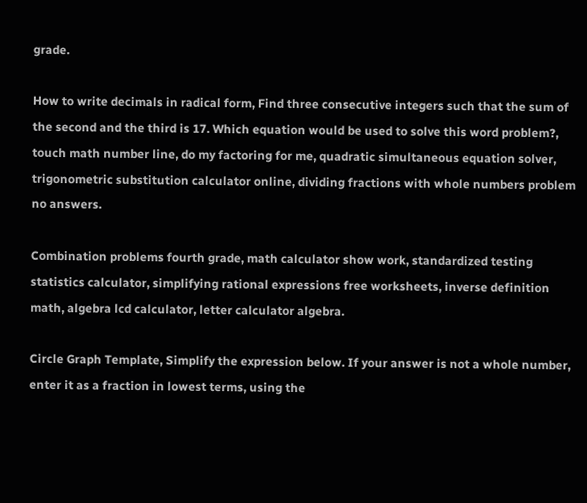grade.

How to write decimals in radical form, Find three consecutive integers such that the sum of the second and the third is 17. Which equation would be used to solve this word problem?, touch math number line, do my factoring for me, quadratic simultaneous equation solver, trigonometric substitution calculator online, dividing fractions with whole numbers problem no answers.

Combination problems fourth grade, math calculator show work, standardized testing statistics calculator, simplifying rational expressions free worksheets, inverse definition math, algebra lcd calculator, letter calculator algebra.

Circle Graph Template, Simplify the expression below. If your answer is not a whole number, enter it as a fraction in lowest terms, using the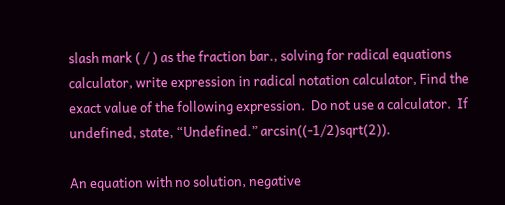slash mark ( / ) as the fraction bar., solving for radical equations calculator, write expression in radical notation calculator, Find the exact value of the following expression.  Do not use a calculator.  If undefined, state, “Undefined.” arcsin((-1/2)sqrt(2)).

An equation with no solution, negative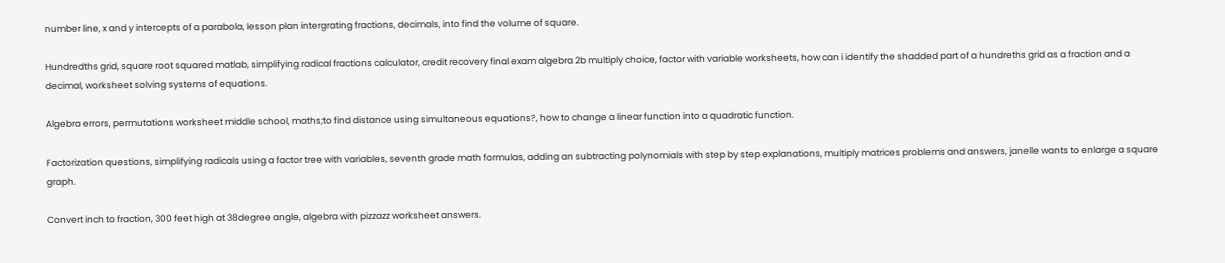number line, x and y intercepts of a parabola, lesson plan intergrating fractions, decimals, into find the volume of square.

Hundredths grid, square root squared matlab, simplifying radical fractions calculator, credit recovery final exam algebra 2b multiply choice, factor with variable worksheets, how can i identify the shadded part of a hundreths grid as a fraction and a decimal, worksheet solving systems of equations.

Algebra errors, permutations worksheet middle school, maths;to find distance using simultaneous equations?, how to change a linear function into a quadratic function.

Factorization questions, simplifying radicals using a factor tree with variables, seventh grade math formulas, adding an subtracting polynomials with step by step explanations, multiply matrices problems and answers, janelle wants to enlarge a square graph.

Convert inch to fraction, 300 feet high at 38degree angle, algebra with pizzazz worksheet answers.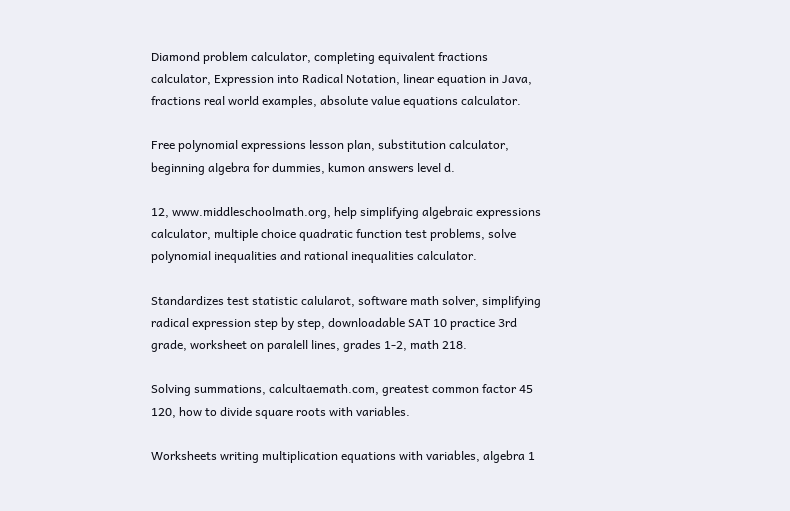Diamond problem calculator, completing equivalent fractions calculator, Expression into Radical Notation, linear equation in Java, fractions real world examples, absolute value equations calculator.

Free polynomial expressions lesson plan, substitution calculator, beginning algebra for dummies, kumon answers level d.

12, www.middleschoolmath.org, help simplifying algebraic expressions calculator, multiple choice quadratic function test problems, solve polynomial inequalities and rational inequalities calculator.

Standardizes test statistic calularot, software math solver, simplifying radical expression step by step, downloadable SAT 10 practice 3rd grade, worksheet on paralell lines, grades 1-2, math 218.

Solving summations, calcultaemath.com, greatest common factor 45 120, how to divide square roots with variables.

Worksheets writing multiplication equations with variables, algebra 1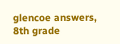glencoe answers, 8th grade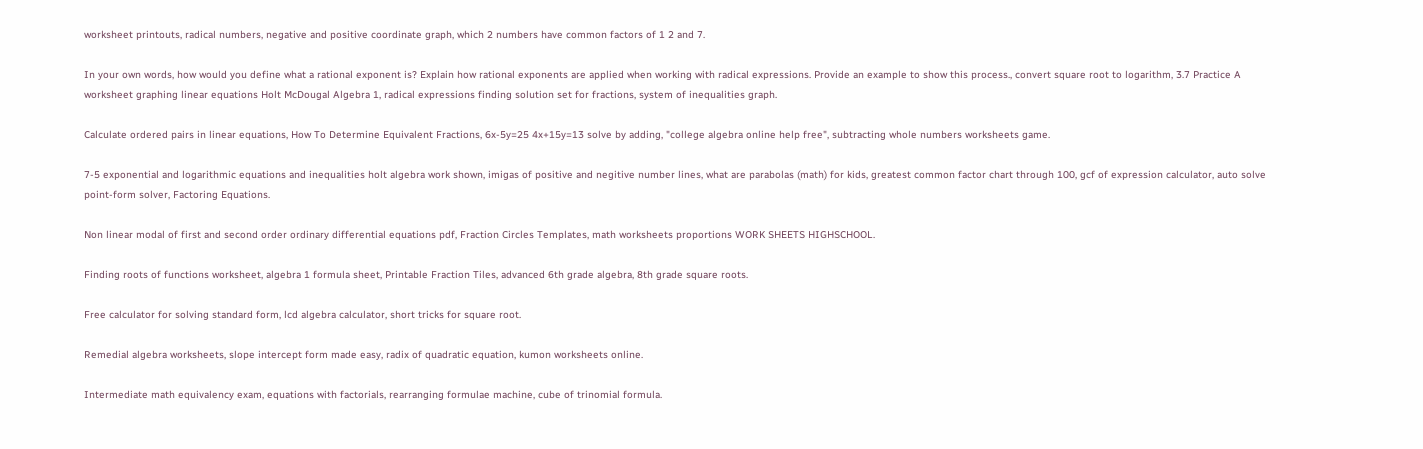worksheet printouts, radical numbers, negative and positive coordinate graph, which 2 numbers have common factors of 1 2 and 7.

In your own words, how would you define what a rational exponent is? Explain how rational exponents are applied when working with radical expressions. Provide an example to show this process., convert square root to logarithm, 3.7 Practice A worksheet graphing linear equations Holt McDougal Algebra 1, radical expressions finding solution set for fractions, system of inequalities graph.

Calculate ordered pairs in linear equations, How To Determine Equivalent Fractions, 6x-5y=25 4x+15y=13 solve by adding, "college algebra online help free", subtracting whole numbers worksheets game.

7-5 exponential and logarithmic equations and inequalities holt algebra work shown, imigas of positive and negitive number lines, what are parabolas (math) for kids, greatest common factor chart through 100, gcf of expression calculator, auto solve point-form solver, Factoring Equations.

Non linear modal of first and second order ordinary differential equations pdf, Fraction Circles Templates, math worksheets proportions WORK SHEETS HIGHSCHOOL.

Finding roots of functions worksheet, algebra 1 formula sheet, Printable Fraction Tiles, advanced 6th grade algebra, 8th grade square roots.

Free calculator for solving standard form, lcd algebra calculator, short tricks for square root.

Remedial algebra worksheets, slope intercept form made easy, radix of quadratic equation, kumon worksheets online.

Intermediate math equivalency exam, equations with factorials, rearranging formulae machine, cube of trinomial formula.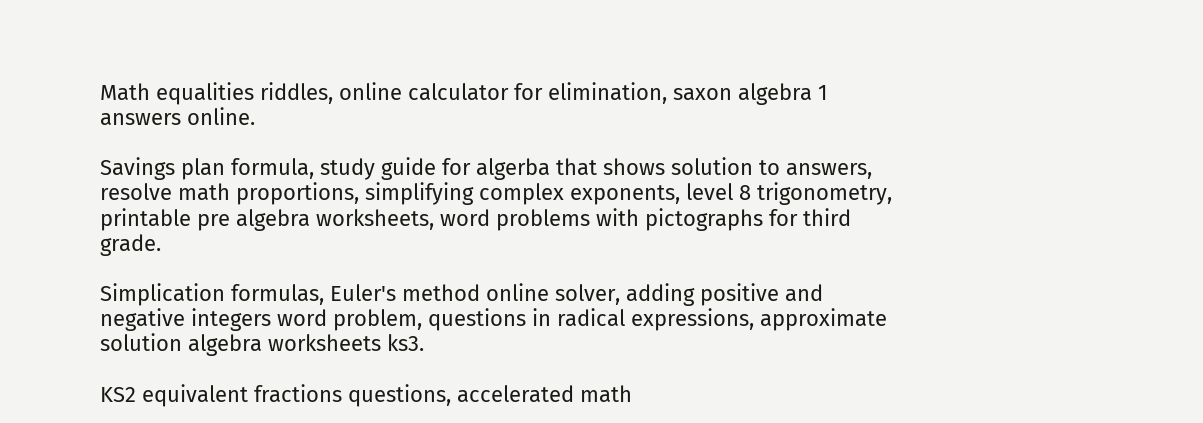Math equalities riddles, online calculator for elimination, saxon algebra 1 answers online.

Savings plan formula, study guide for algerba that shows solution to answers, resolve math proportions, simplifying complex exponents, level 8 trigonometry, printable pre algebra worksheets, word problems with pictographs for third grade.

Simplication formulas, Euler's method online solver, adding positive and negative integers word problem, questions in radical expressions, approximate solution algebra worksheets ks3.

KS2 equivalent fractions questions, accelerated math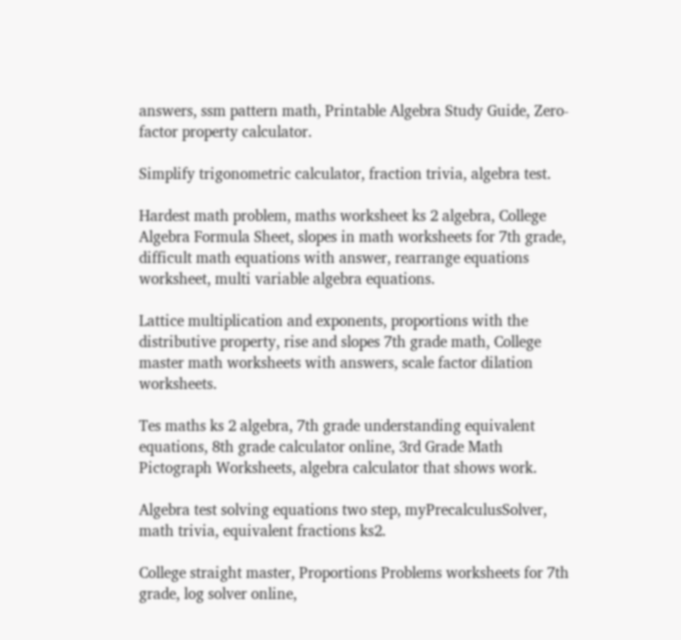answers, ssm pattern math, Printable Algebra Study Guide, Zero-factor property calculator.

Simplify trigonometric calculator, fraction trivia, algebra test.

Hardest math problem, maths worksheet ks 2 algebra, College Algebra Formula Sheet, slopes in math worksheets for 7th grade, difficult math equations with answer, rearrange equations worksheet, multi variable algebra equations.

Lattice multiplication and exponents, proportions with the distributive property, rise and slopes 7th grade math, College master math worksheets with answers, scale factor dilation worksheets.

Tes maths ks 2 algebra, 7th grade understanding equivalent equations, 8th grade calculator online, 3rd Grade Math Pictograph Worksheets, algebra calculator that shows work.

Algebra test solving equations two step, myPrecalculusSolver, math trivia, equivalent fractions ks2.

College straight master, Proportions Problems worksheets for 7th grade, log solver online,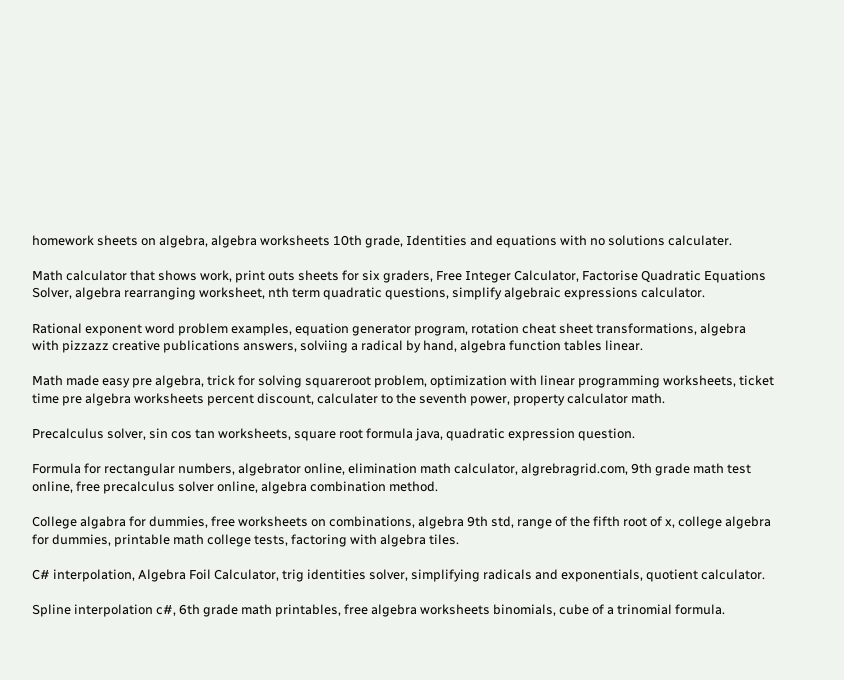homework sheets on algebra, algebra worksheets 10th grade, Identities and equations with no solutions calculater.

Math calculator that shows work, print outs sheets for six graders, Free Integer Calculator, Factorise Quadratic Equations Solver, algebra rearranging worksheet, nth term quadratic questions, simplify algebraic expressions calculator.

Rational exponent word problem examples, equation generator program, rotation cheat sheet transformations, algebra with pizzazz creative publications answers, solviing a radical by hand, algebra function tables linear.

Math made easy pre algebra, trick for solving squareroot problem, optimization with linear programming worksheets, ticket time pre algebra worksheets percent discount, calculater to the seventh power, property calculator math.

Precalculus solver, sin cos tan worksheets, square root formula java, quadratic expression question.

Formula for rectangular numbers, algebrator online, elimination math calculator, algrebragrid.com, 9th grade math test online, free precalculus solver online, algebra combination method.

College algabra for dummies, free worksheets on combinations, algebra 9th std, range of the fifth root of x, college algebra for dummies, printable math college tests, factoring with algebra tiles.

C# interpolation, Algebra Foil Calculator, trig identities solver, simplifying radicals and exponentials, quotient calculator.

Spline interpolation c#, 6th grade math printables, free algebra worksheets binomials, cube of a trinomial formula.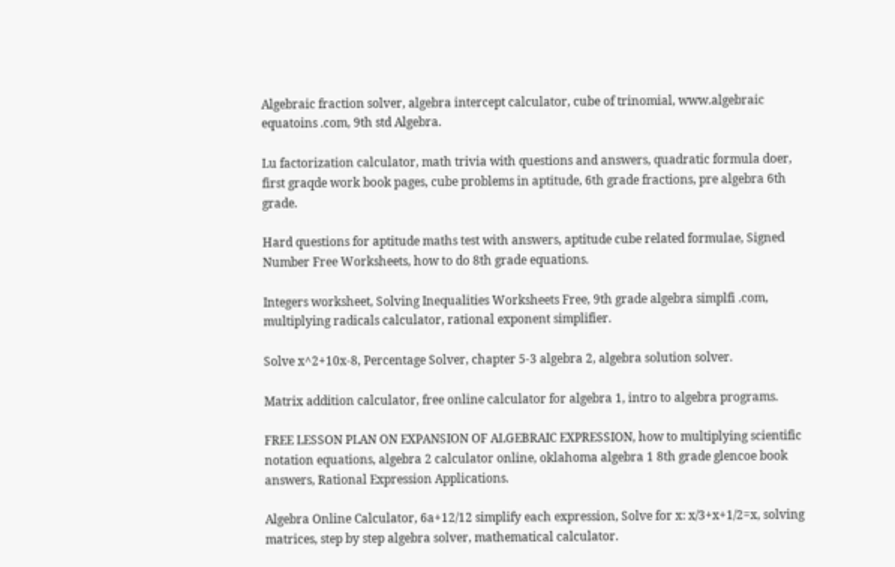Algebraic fraction solver, algebra intercept calculator, cube of trinomial, www.algebraic equatoins .com, 9th std Algebra.

Lu factorization calculator, math trivia with questions and answers, quadratic formula doer, first graqde work book pages, cube problems in aptitude, 6th grade fractions, pre algebra 6th grade.

Hard questions for aptitude maths test with answers, aptitude cube related formulae, Signed Number Free Worksheets, how to do 8th grade equations.

Integers worksheet, Solving Inequalities Worksheets Free, 9th grade algebra simplfi .com, multiplying radicals calculator, rational exponent simplifier.

Solve x^2+10x-8, Percentage Solver, chapter 5-3 algebra 2, algebra solution solver.

Matrix addition calculator, free online calculator for algebra 1, intro to algebra programs.

FREE LESSON PLAN ON EXPANSION OF ALGEBRAIC EXPRESSION, how to multiplying scientific notation equations, algebra 2 calculator online, oklahoma algebra 1 8th grade glencoe book answers, Rational Expression Applications.

Algebra Online Calculator, 6a+12/12 simplify each expression, Solve for x: x/3+x+1/2=x, solving matrices, step by step algebra solver, mathematical calculator.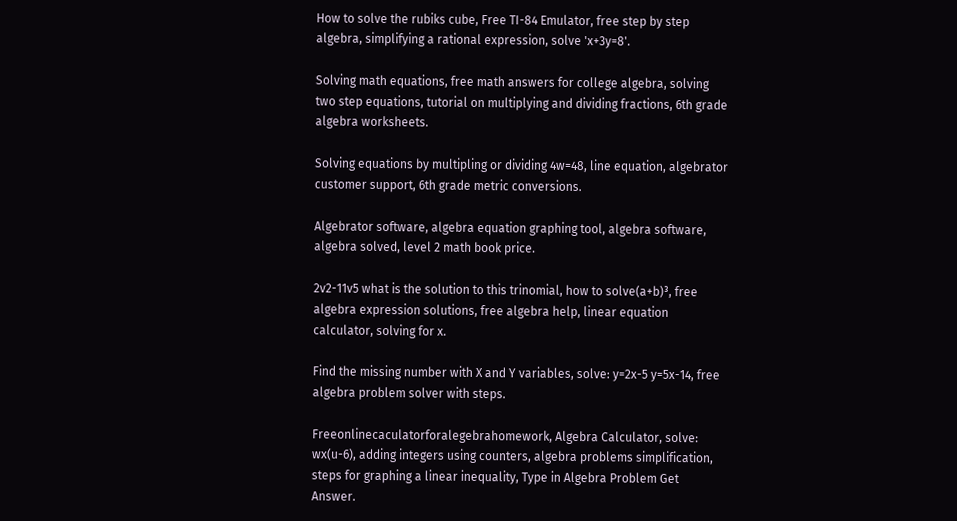How to solve the rubiks cube, Free TI-84 Emulator, free step by step algebra, simplifying a rational expression, solve 'x+3y=8'.

Solving math equations, free math answers for college algebra, solving two step equations, tutorial on multiplying and dividing fractions, 6th grade algebra worksheets.

Solving equations by multipling or dividing 4w=48, line equation, algebrator customer support, 6th grade metric conversions.

Algebrator software, algebra equation graphing tool, algebra software, algebra solved, level 2 math book price.

2v2-11v5 what is the solution to this trinomial, how to solve(a+b)³, free algebra expression solutions, free algebra help, linear equation calculator, solving for x.

Find the missing number with X and Y variables, solve: y=2x-5 y=5x-14, free algebra problem solver with steps.

Freeonlinecaculatorforalegebrahomework, Algebra Calculator, solve: wx(u-6), adding integers using counters, algebra problems simplification, steps for graphing a linear inequality, Type in Algebra Problem Get Answer.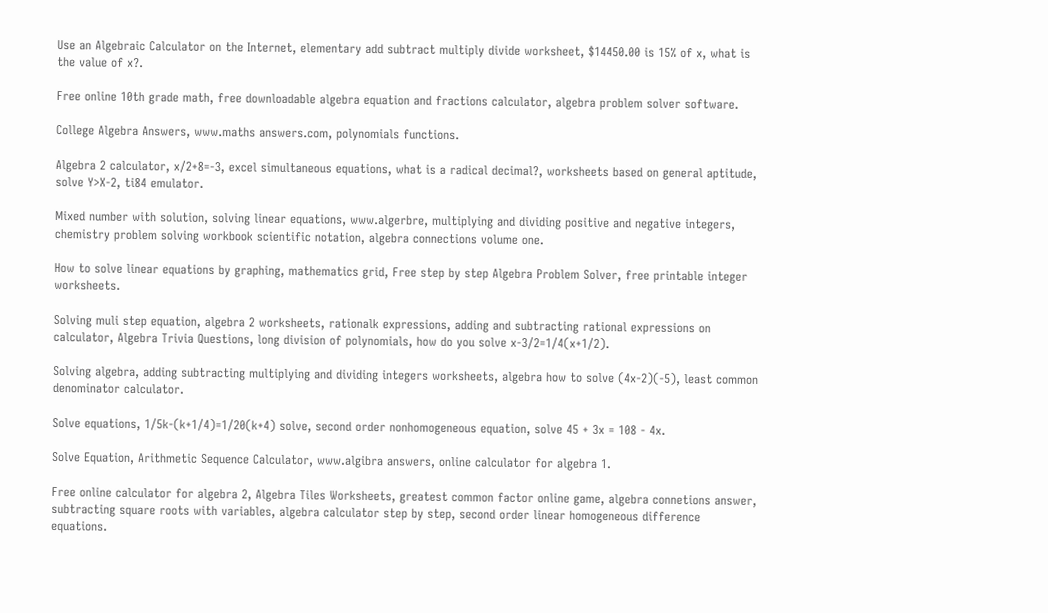Use an Algebraic Calculator on the Internet, elementary add subtract multiply divide worksheet, $14450.00 is 15% of x, what is the value of x?.

Free online 10th grade math, free downloadable algebra equation and fractions calculator, algebra problem solver software.

College Algebra Answers, www.maths answers.com, polynomials functions.

Algebra 2 calculator, x/2+8=-3, excel simultaneous equations, what is a radical decimal?, worksheets based on general aptitude, solve Y>X-2, ti84 emulator.

Mixed number with solution, solving linear equations, www.algerbre, multiplying and dividing positive and negative integers, chemistry problem solving workbook scientific notation, algebra connections volume one.

How to solve linear equations by graphing, mathematics grid, Free step by step Algebra Problem Solver, free printable integer worksheets.

Solving muli step equation, algebra 2 worksheets, rationalk expressions, adding and subtracting rational expressions on calculator, Algebra Trivia Questions, long division of polynomials, how do you solve x-3/2=1/4(x+1/2).

Solving algebra, adding subtracting multiplying and dividing integers worksheets, algebra how to solve (4x-2)(-5), least common denominator calculator.

Solve equations, 1/5k-(k+1/4)=1/20(k+4) solve, second order nonhomogeneous equation, solve 45 + 3x = 108 - 4x.

Solve Equation, Arithmetic Sequence Calculator, www.algibra answers, online calculator for algebra 1.

Free online calculator for algebra 2, Algebra Tiles Worksheets, greatest common factor online game, algebra connetions answer, subtracting square roots with variables, algebra calculator step by step, second order linear homogeneous difference equations.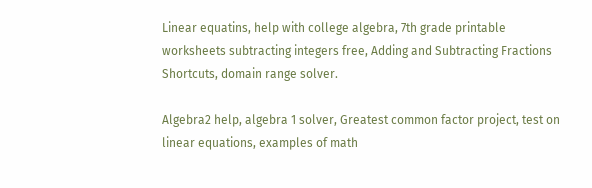Linear equatins, help with college algebra, 7th grade printable worksheets subtracting integers free, Adding and Subtracting Fractions Shortcuts, domain range solver.

Algebra2 help, algebra 1 solver, Greatest common factor project, test on linear equations, examples of math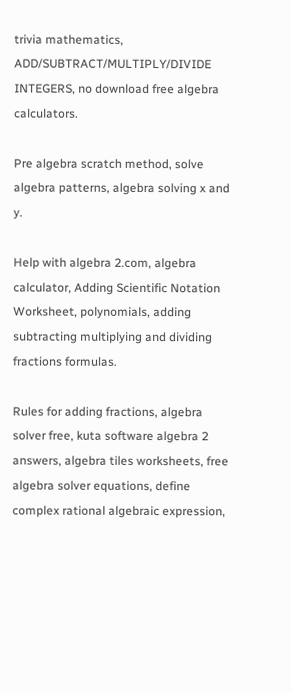trivia mathematics, ADD/SUBTRACT/MULTIPLY/DIVIDE INTEGERS, no download free algebra calculators.

Pre algebra scratch method, solve algebra patterns, algebra solving x and y.

Help with algebra 2.com, algebra calculator, Adding Scientific Notation Worksheet, polynomials, adding subtracting multiplying and dividing fractions formulas.

Rules for adding fractions, algebra solver free, kuta software algebra 2 answers, algebra tiles worksheets, free algebra solver equations, define complex rational algebraic expression,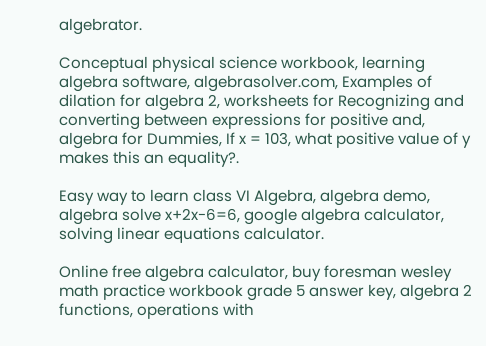algebrator.

Conceptual physical science workbook, learning algebra software, algebrasolver.com, Examples of dilation for algebra 2, worksheets for Recognizing and converting between expressions for positive and, algebra for Dummies, If x = 103, what positive value of y makes this an equality?.

Easy way to learn class VI Algebra, algebra demo, algebra solve x+2x-6=6, google algebra calculator, solving linear equations calculator.

Online free algebra calculator, buy foresman wesley math practice workbook grade 5 answer key, algebra 2 functions, operations with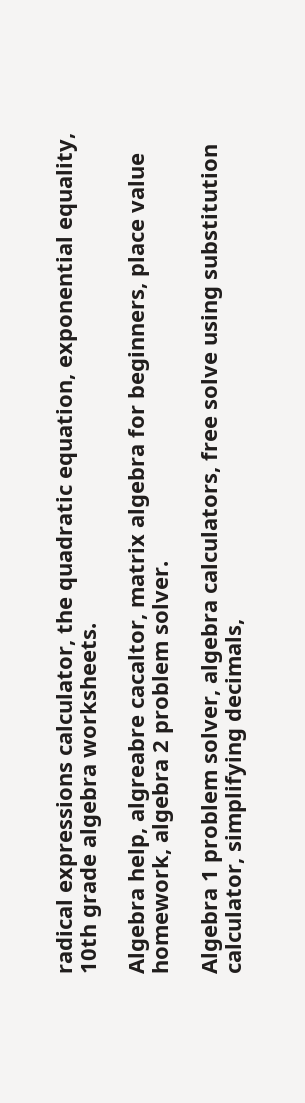radical expressions calculator, the quadratic equation, exponential equality, 10th grade algebra worksheets.

Algebra help, algreabre cacaltor, matrix algebra for beginners, place value homework, algebra 2 problem solver.

Algebra 1 problem solver, algebra calculators, free solve using substitution calculator, simplifying decimals,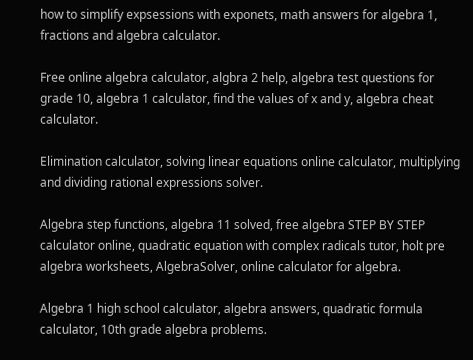how to simplify expsessions with exponets, math answers for algebra 1, fractions and algebra calculator.

Free online algebra calculator, algbra 2 help, algebra test questions for grade 10, algebra 1 calculator, find the values of x and y, algebra cheat calculator.

Elimination calculator, solving linear equations online calculator, multiplying and dividing rational expressions solver.

Algebra step functions, algebra 11 solved, free algebra STEP BY STEP calculator online, quadratic equation with complex radicals tutor, holt pre algebra worksheets, AlgebraSolver, online calculator for algebra.

Algebra 1 high school calculator, algebra answers, quadratic formula calculator, 10th grade algebra problems.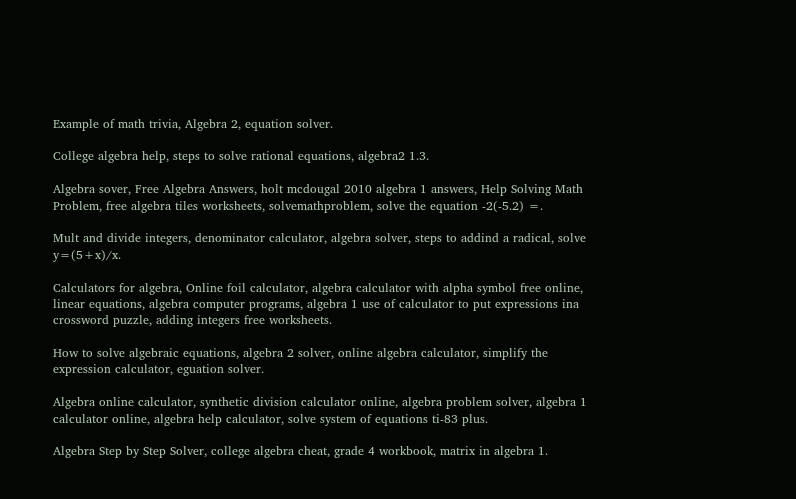Example of math trivia, Algebra 2, equation solver.

College algebra help, steps to solve rational equations, algebra2 1.3.

Algebra sover, Free Algebra Answers, holt mcdougal 2010 algebra 1 answers, Help Solving Math Problem, free algebra tiles worksheets, solvemathproblem, solve the equation -2(-5.2) =.

Mult and divide integers, denominator calculator, algebra solver, steps to addind a radical, solve y=(5+x)/x.

Calculators for algebra, Online foil calculator, algebra calculator with alpha symbol free online, linear equations, algebra computer programs, algebra 1 use of calculator to put expressions ina crossword puzzle, adding integers free worksheets.

How to solve algebraic equations, algebra 2 solver, online algebra calculator, simplify the expression calculator, eguation solver.

Algebra online calculator, synthetic division calculator online, algebra problem solver, algebra 1 calculator online, algebra help calculator, solve system of equations ti-83 plus.

Algebra Step by Step Solver, college algebra cheat, grade 4 workbook, matrix in algebra 1.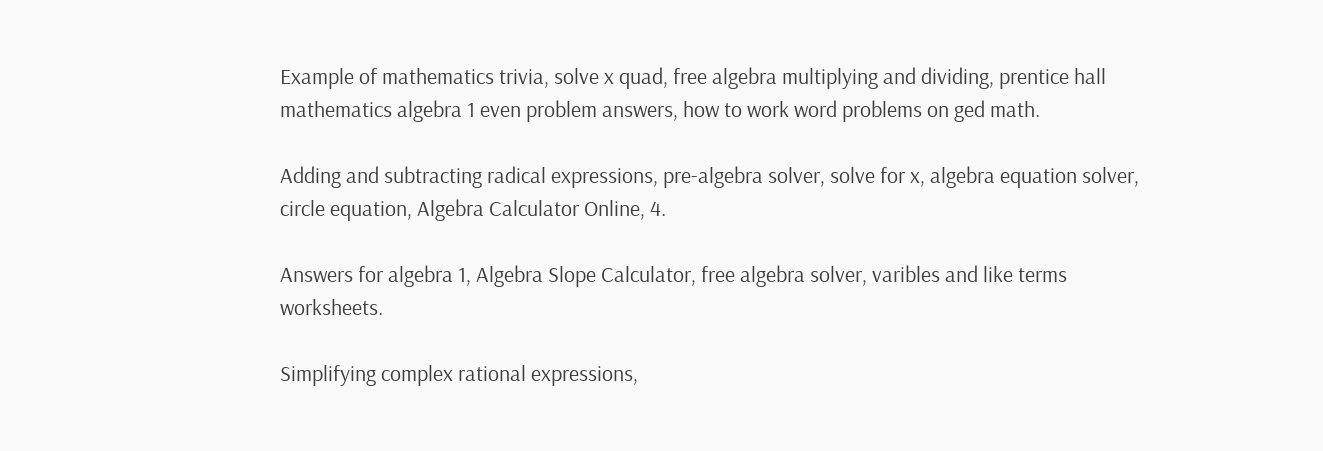Example of mathematics trivia, solve x quad, free algebra multiplying and dividing, prentice hall mathematics algebra 1 even problem answers, how to work word problems on ged math.

Adding and subtracting radical expressions, pre-algebra solver, solve for x, algebra equation solver, circle equation, Algebra Calculator Online, 4.

Answers for algebra 1, Algebra Slope Calculator, free algebra solver, varibles and like terms worksheets.

Simplifying complex rational expressions,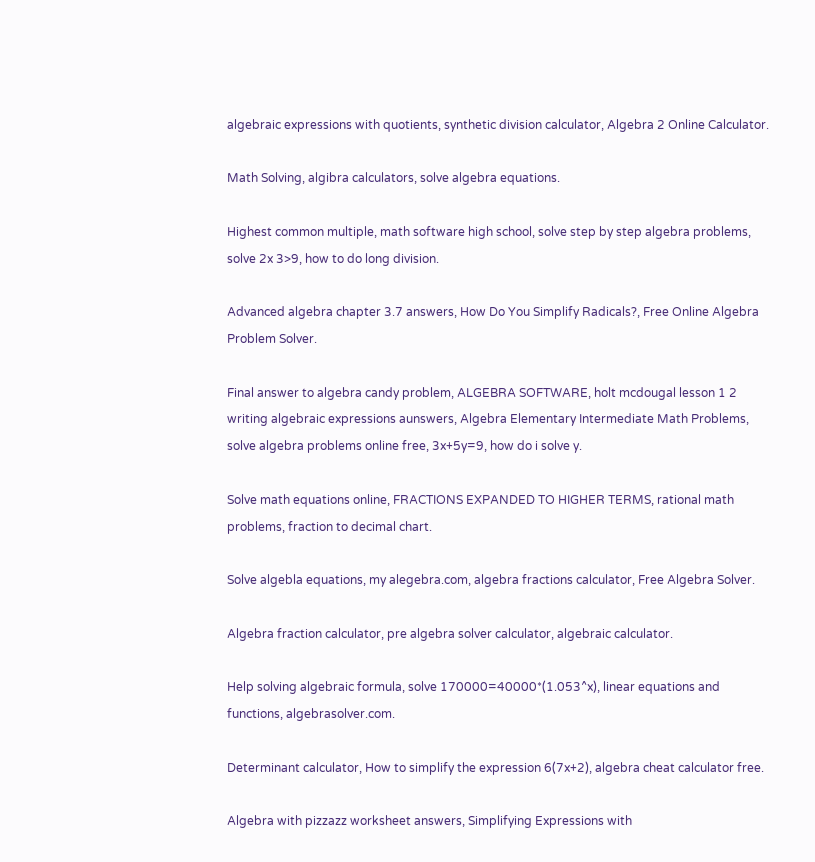algebraic expressions with quotients, synthetic division calculator, Algebra 2 Online Calculator.

Math Solving, algibra calculators, solve algebra equations.

Highest common multiple, math software high school, solve step by step algebra problems, solve 2x 3>9, how to do long division.

Advanced algebra chapter 3.7 answers, How Do You Simplify Radicals?, Free Online Algebra Problem Solver.

Final answer to algebra candy problem, ALGEBRA SOFTWARE, holt mcdougal lesson 1 2 writing algebraic expressions aunswers, Algebra Elementary Intermediate Math Problems, solve algebra problems online free, 3x+5y=9, how do i solve y.

Solve math equations online, FRACTIONS EXPANDED TO HIGHER TERMS, rational math problems, fraction to decimal chart.

Solve algebla equations, my alegebra.com, algebra fractions calculator, Free Algebra Solver.

Algebra fraction calculator, pre algebra solver calculator, algebraic calculator.

Help solving algebraic formula, solve 170000=40000*(1.053^x), linear equations and functions, algebrasolver.com.

Determinant calculator, How to simplify the expression 6(7x+2), algebra cheat calculator free.

Algebra with pizzazz worksheet answers, Simplifying Expressions with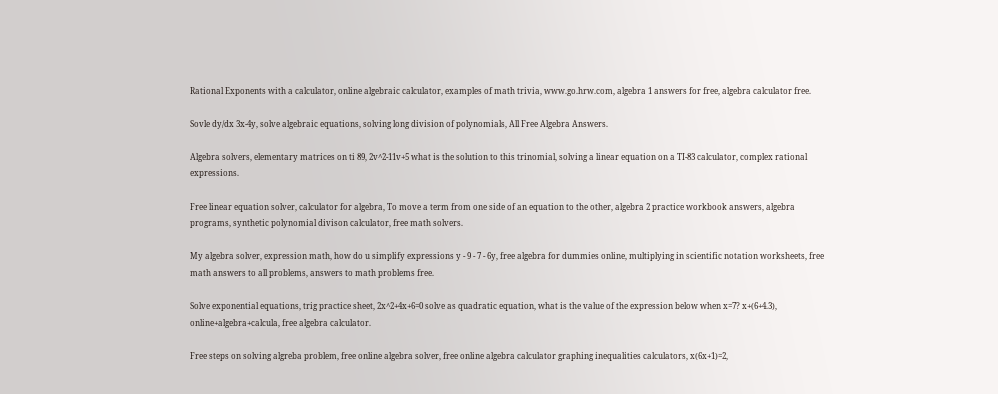Rational Exponents with a calculator, online algebraic calculator, examples of math trivia, www.go.hrw.com, algebra 1 answers for free, algebra calculator free.

Sovle dy/dx 3x-4y, solve algebraic equations, solving long division of polynomials, All Free Algebra Answers.

Algebra solvers, elementary matrices on ti 89, 2v^2-11v+5 what is the solution to this trinomial, solving a linear equation on a TI-83 calculator, complex rational expressions.

Free linear equation solver, calculator for algebra, To move a term from one side of an equation to the other, algebra 2 practice workbook answers, algebra programs, synthetic polynomial divison calculator, free math solvers.

My algebra solver, expression math, how do u simplify expressions y - 9 - 7 - 6y, free algebra for dummies online, multiplying in scientific notation worksheets, free math answers to all problems, answers to math problems free.

Solve exponential equations, trig practice sheet, 2x^2+4x+6=0 solve as quadratic equation, what is the value of the expression below when x=7? x+(6+4.3), online+algebra+calcula, free algebra calculator.

Free steps on solving algreba problem, free online algebra solver, free online algebra calculator graphing inequalities calculators, x(6x+1)=2,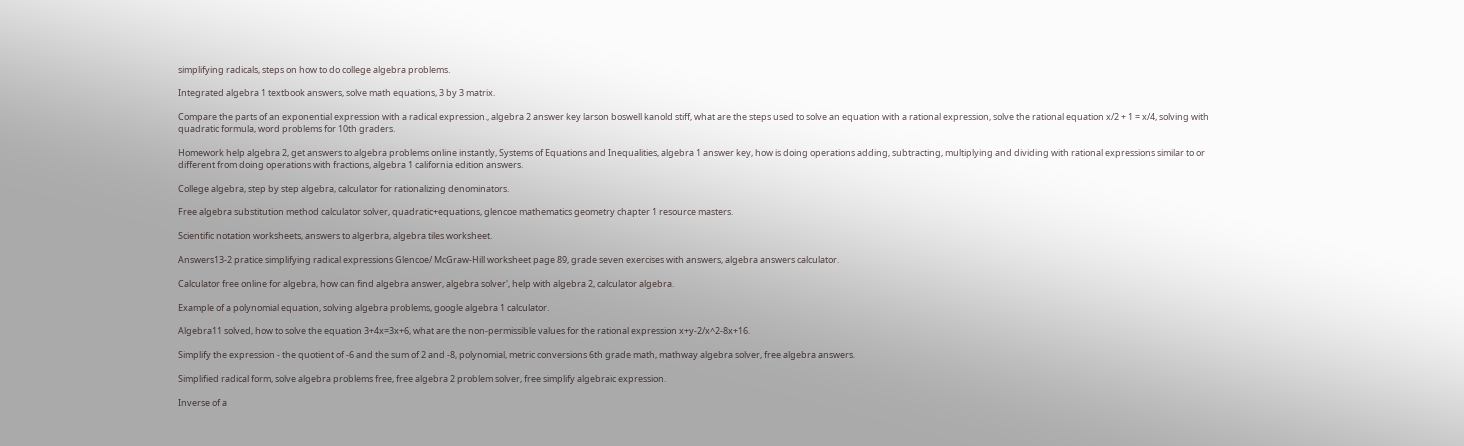simplifying radicals, steps on how to do college algebra problems.

Integrated algebra 1 textbook answers, solve math equations, 3 by 3 matrix.

Compare the parts of an exponential expression with a radical expression., algebra 2 answer key larson boswell kanold stiff, what are the steps used to solve an equation with a rational expression, solve the rational equation x/2 + 1 = x/4, solving with quadratic formula, word problems for 10th graders.

Homework help algebra 2, get answers to algebra problems online instantly, Systems of Equations and Inequalities, algebra 1 answer key, how is doing operations adding, subtracting, multiplying and dividing with rational expressions similar to or different from doing operations with fractions, algebra 1 california edition answers.

College algebra, step by step algebra, calculator for rationalizing denominators.

Free algebra substitution method calculator solver, quadratic+equations, glencoe mathematics geometry chapter 1 resource masters.

Scientific notation worksheets, answers to algerbra, algebra tiles worksheet.

Answers13-2 pratice simplifying radical expressions Glencoe/ McGraw-Hill worksheet page 89, grade seven exercises with answers, algebra answers calculator.

Calculator free online for algebra, how can find algebra answer, algebra solver', help with algebra 2, calculator algebra.

Example of a polynomial equation, solving algebra problems, google algebra 1 calculator.

Algebra11 solved, how to solve the equation 3+4x=3x+6, what are the non-permissible values for the rational expression x+y-2/x^2-8x+16.

Simplify the expression - the quotient of -6 and the sum of 2 and -8, polynomial, metric conversions 6th grade math, mathway algebra solver, free algebra answers.

Simplified radical form, solve algebra problems free, free algebra 2 problem solver, free simplify algebraic expression.

Inverse of a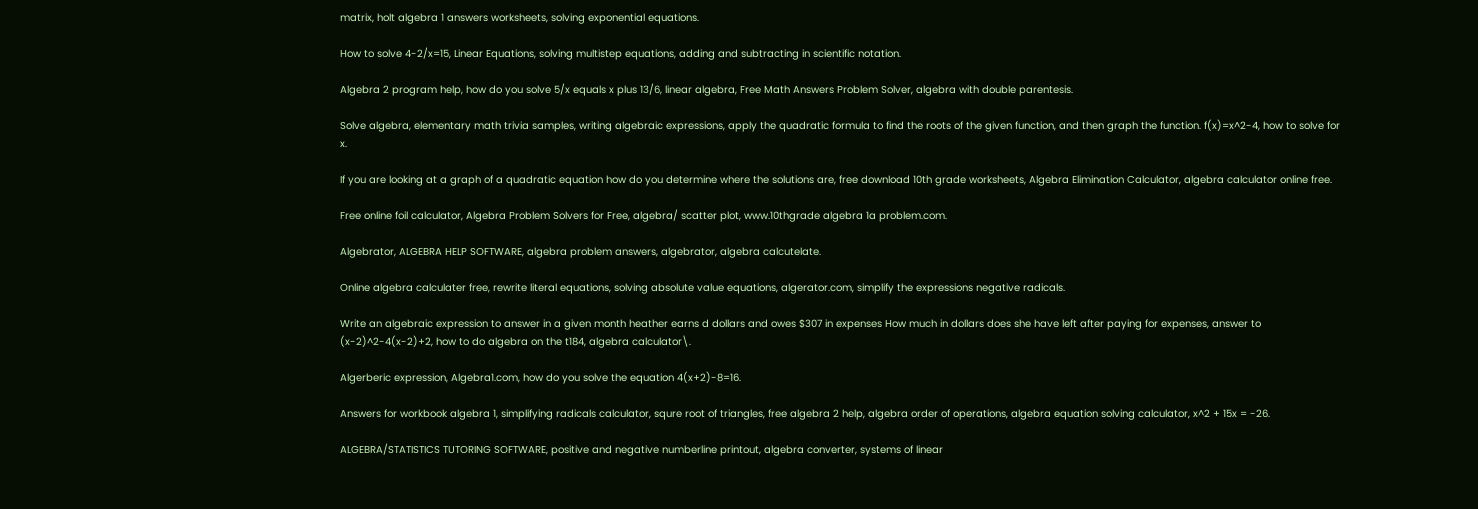matrix, holt algebra 1 answers worksheets, solving exponential equations.

How to solve 4-2/x=15, Linear Equations, solving multistep equations, adding and subtracting in scientific notation.

Algebra 2 program help, how do you solve 5/x equals x plus 13/6, linear algebra, Free Math Answers Problem Solver, algebra with double parentesis.

Solve algebra, elementary math trivia samples, writing algebraic expressions, apply the quadratic formula to find the roots of the given function, and then graph the function. f(x)=x^2-4, how to solve for x.

If you are looking at a graph of a quadratic equation how do you determine where the solutions are, free download 10th grade worksheets, Algebra Elimination Calculator, algebra calculator online free.

Free online foil calculator, Algebra Problem Solvers for Free, algebra/ scatter plot, www.10thgrade algebra 1a problem.com.

Algebrator, ALGEBRA HELP SOFTWARE, algebra problem answers, algebrator, algebra calcutelate.

Online algebra calculater free, rewrite literal equations, solving absolute value equations, algerator.com, simplify the expressions negative radicals.

Write an algebraic expression to answer in a given month heather earns d dollars and owes $307 in expenses How much in dollars does she have left after paying for expenses, answer to (x-2)^2-4(x-2)+2, how to do algebra on the t184, algebra calculator\.

Algerberic expression, Algebra1.com, how do you solve the equation 4(x+2)-8=16.

Answers for workbook algebra 1, simplifying radicals calculator, squre root of triangles, free algebra 2 help, algebra order of operations, algebra equation solving calculator, x^2 + 15x = -26.

ALGEBRA/STATISTICS TUTORING SOFTWARE, positive and negative numberline printout, algebra converter, systems of linear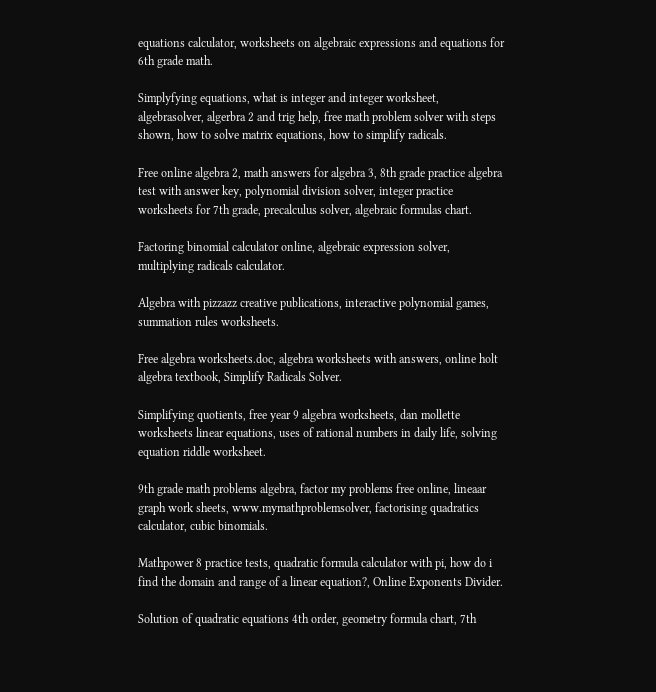equations calculator, worksheets on algebraic expressions and equations for 6th grade math.

Simplyfying equations, what is integer and integer worksheet, algebrasolver, algerbra 2 and trig help, free math problem solver with steps shown, how to solve matrix equations, how to simplify radicals.

Free online algebra 2, math answers for algebra 3, 8th grade practice algebra test with answer key, polynomial division solver, integer practice worksheets for 7th grade, precalculus solver, algebraic formulas chart.

Factoring binomial calculator online, algebraic expression solver, multiplying radicals calculator.

Algebra with pizzazz creative publications, interactive polynomial games, summation rules worksheets.

Free algebra worksheets.doc, algebra worksheets with answers, online holt algebra textbook, Simplify Radicals Solver.

Simplifying quotients, free year 9 algebra worksheets, dan mollette worksheets linear equations, uses of rational numbers in daily life, solving equation riddle worksheet.

9th grade math problems algebra, factor my problems free online, lineaar graph work sheets, www.mymathproblemsolver, factorising quadratics calculator, cubic binomials.

Mathpower 8 practice tests, quadratic formula calculator with pi, how do i find the domain and range of a linear equation?, Online Exponents Divider.

Solution of quadratic equations 4th order, geometry formula chart, 7th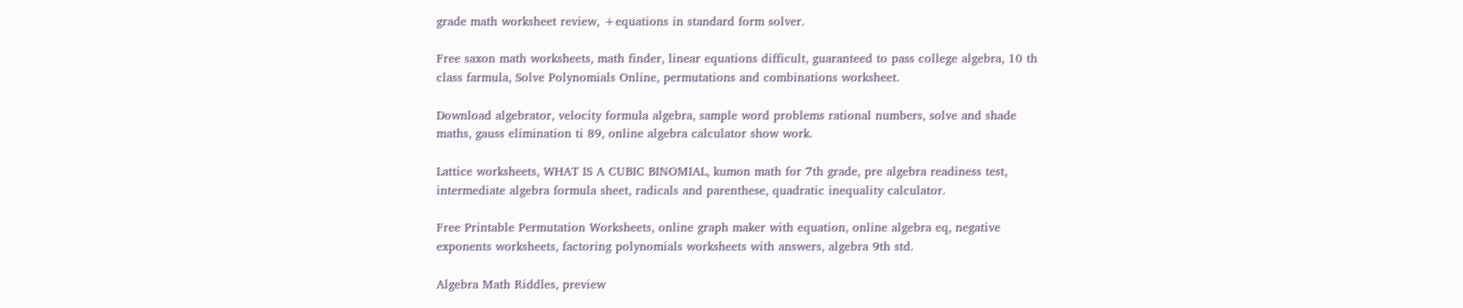grade math worksheet review, +equations in standard form solver.

Free saxon math worksheets, math finder, linear equations difficult, guaranteed to pass college algebra, 10 th class farmula, Solve Polynomials Online, permutations and combinations worksheet.

Download algebrator, velocity formula algebra, sample word problems rational numbers, solve and shade maths, gauss elimination ti 89, online algebra calculator show work.

Lattice worksheets, WHAT IS A CUBIC BINOMIAL, kumon math for 7th grade, pre algebra readiness test, intermediate algebra formula sheet, radicals and parenthese, quadratic inequality calculator.

Free Printable Permutation Worksheets, online graph maker with equation, online algebra eq, negative exponents worksheets, factoring polynomials worksheets with answers, algebra 9th std.

Algebra Math Riddles, preview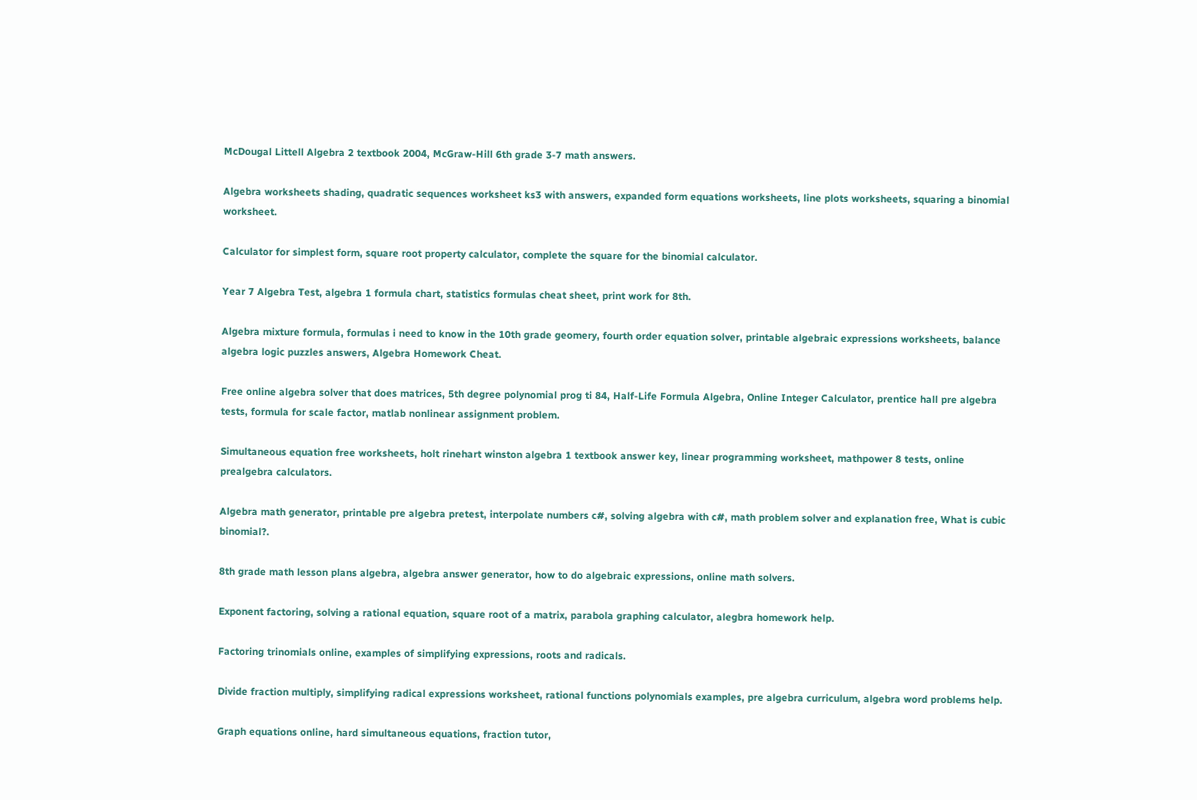McDougal Littell Algebra 2 textbook 2004, McGraw-Hill 6th grade 3-7 math answers.

Algebra worksheets shading, quadratic sequences worksheet ks3 with answers, expanded form equations worksheets, line plots worksheets, squaring a binomial worksheet.

Calculator for simplest form, square root property calculator, complete the square for the binomial calculator.

Year 7 Algebra Test, algebra 1 formula chart, statistics formulas cheat sheet, print work for 8th.

Algebra mixture formula, formulas i need to know in the 10th grade geomery, fourth order equation solver, printable algebraic expressions worksheets, balance algebra logic puzzles answers, Algebra Homework Cheat.

Free online algebra solver that does matrices, 5th degree polynomial prog ti 84, Half-Life Formula Algebra, Online Integer Calculator, prentice hall pre algebra tests, formula for scale factor, matlab nonlinear assignment problem.

Simultaneous equation free worksheets, holt rinehart winston algebra 1 textbook answer key, linear programming worksheet, mathpower 8 tests, online prealgebra calculators.

Algebra math generator, printable pre algebra pretest, interpolate numbers c#, solving algebra with c#, math problem solver and explanation free, What is cubic binomial?.

8th grade math lesson plans algebra, algebra answer generator, how to do algebraic expressions, online math solvers.

Exponent factoring, solving a rational equation, square root of a matrix, parabola graphing calculator, alegbra homework help.

Factoring trinomials online, examples of simplifying expressions, roots and radicals.

Divide fraction multiply, simplifying radical expressions worksheet, rational functions polynomials examples, pre algebra curriculum, algebra word problems help.

Graph equations online, hard simultaneous equations, fraction tutor,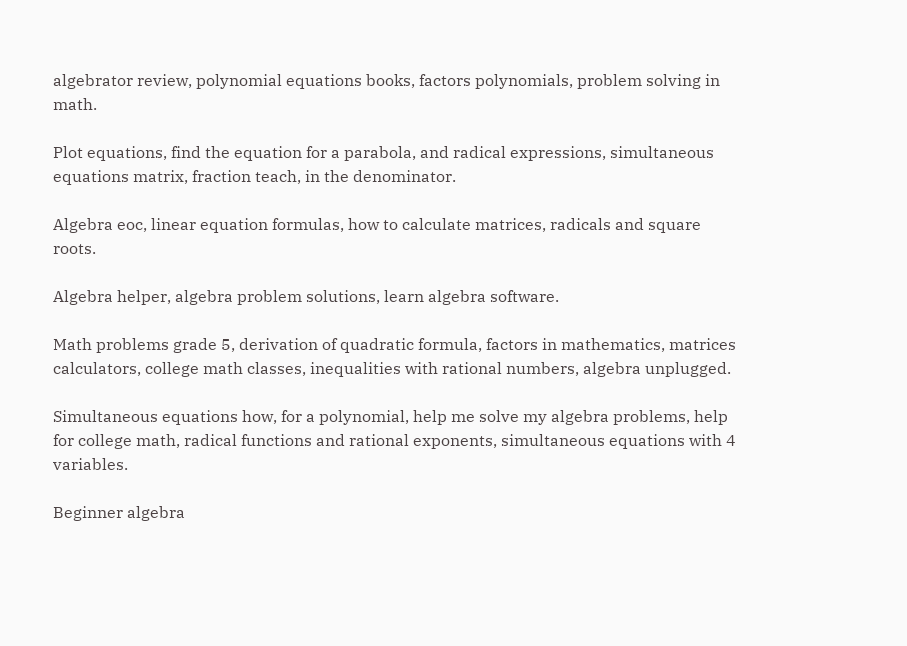algebrator review, polynomial equations books, factors polynomials, problem solving in math.

Plot equations, find the equation for a parabola, and radical expressions, simultaneous equations matrix, fraction teach, in the denominator.

Algebra eoc, linear equation formulas, how to calculate matrices, radicals and square roots.

Algebra helper, algebra problem solutions, learn algebra software.

Math problems grade 5, derivation of quadratic formula, factors in mathematics, matrices calculators, college math classes, inequalities with rational numbers, algebra unplugged.

Simultaneous equations how, for a polynomial, help me solve my algebra problems, help for college math, radical functions and rational exponents, simultaneous equations with 4 variables.

Beginner algebra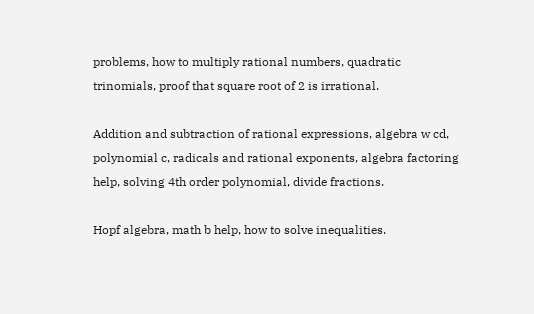problems, how to multiply rational numbers, quadratic trinomials, proof that square root of 2 is irrational.

Addition and subtraction of rational expressions, algebra w cd, polynomial c, radicals and rational exponents, algebra factoring help, solving 4th order polynomial, divide fractions.

Hopf algebra, math b help, how to solve inequalities.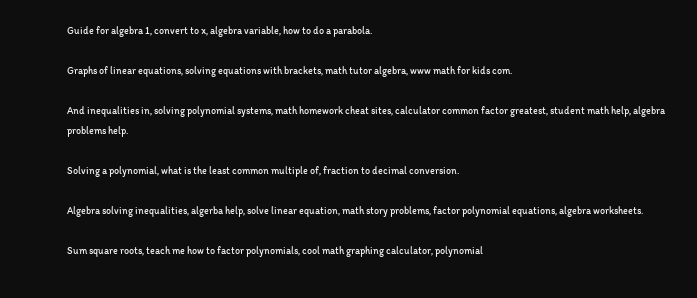Guide for algebra 1, convert to x, algebra variable, how to do a parabola.

Graphs of linear equations, solving equations with brackets, math tutor algebra, www math for kids com.

And inequalities in, solving polynomial systems, math homework cheat sites, calculator common factor greatest, student math help, algebra problems help.

Solving a polynomial, what is the least common multiple of, fraction to decimal conversion.

Algebra solving inequalities, algerba help, solve linear equation, math story problems, factor polynomial equations, algebra worksheets.

Sum square roots, teach me how to factor polynomials, cool math graphing calculator, polynomial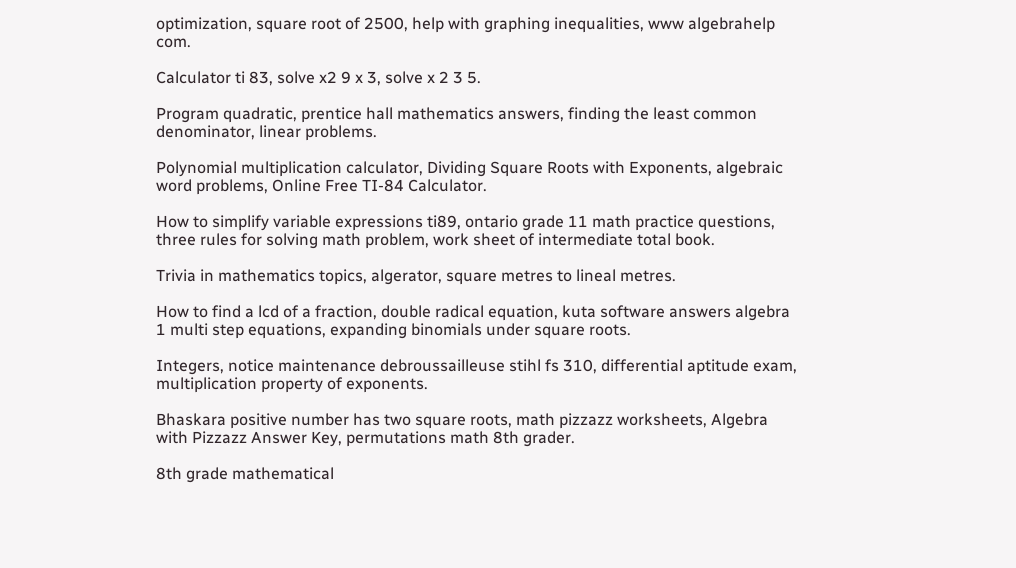optimization, square root of 2500, help with graphing inequalities, www algebrahelp com.

Calculator ti 83, solve x2 9 x 3, solve x 2 3 5.

Program quadratic, prentice hall mathematics answers, finding the least common denominator, linear problems.

Polynomial multiplication calculator, Dividing Square Roots with Exponents, algebraic word problems, Online Free TI-84 Calculator.

How to simplify variable expressions ti89, ontario grade 11 math practice questions, three rules for solving math problem, work sheet of intermediate total book.

Trivia in mathematics topics, algerator, square metres to lineal metres.

How to find a lcd of a fraction, double radical equation, kuta software answers algebra 1 multi step equations, expanding binomials under square roots.

Integers, notice maintenance debroussailleuse stihl fs 310, differential aptitude exam, multiplication property of exponents.

Bhaskara positive number has two square roots, math pizzazz worksheets, Algebra with Pizzazz Answer Key, permutations math 8th grader.

8th grade mathematical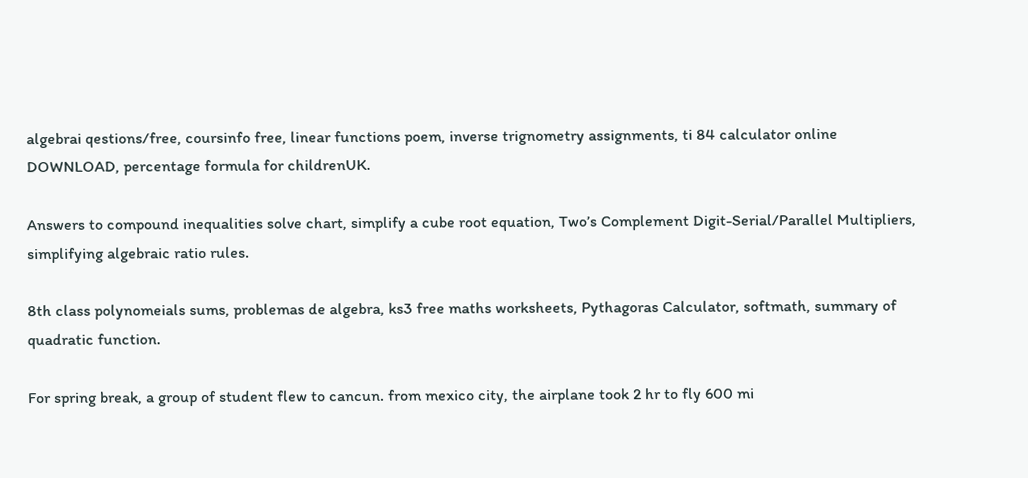algebrai qestions/free, coursinfo free, linear functions poem, inverse trignometry assignments, ti 84 calculator online DOWNLOAD, percentage formula for childrenUK.

Answers to compound inequalities solve chart, simplify a cube root equation, Two’s Complement Digit-Serial/Parallel Multipliers, simplifying algebraic ratio rules.

8th class polynomeials sums, problemas de algebra, ks3 free maths worksheets, Pythagoras Calculator, softmath, summary of quadratic function.

For spring break, a group of student flew to cancun. from mexico city, the airplane took 2 hr to fly 600 mi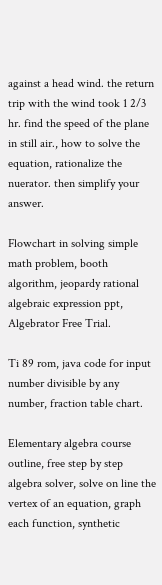against a head wind. the return trip with the wind took 1 2/3 hr. find the speed of the plane in still air., how to solve the equation, rationalize the nuerator. then simplify your answer.

Flowchart in solving simple math problem, booth algorithm, jeopardy rational algebraic expression ppt, Algebrator Free Trial.

Ti 89 rom, java code for input number divisible by any number, fraction table chart.

Elementary algebra course outline, free step by step algebra solver, solve on line the vertex of an equation, graph each function, synthetic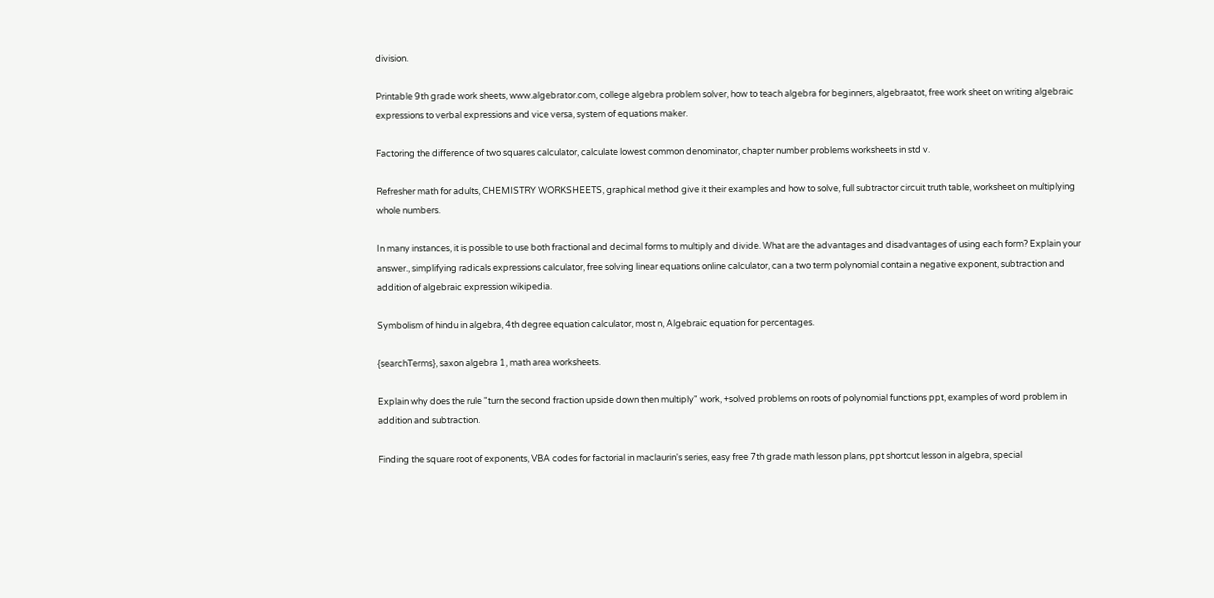division.

Printable 9th grade work sheets, www.algebrator.com, college algebra problem solver, how to teach algebra for beginners, algebraatot, free work sheet on writing algebraic expressions to verbal expressions and vice versa, system of equations maker.

Factoring the difference of two squares calculator, calculate lowest common denominator, chapter number problems worksheets in std v.

Refresher math for adults, CHEMISTRY WORKSHEETS, graphical method give it their examples and how to solve, full subtractor circuit truth table, worksheet on multiplying whole numbers.

In many instances, it is possible to use both fractional and decimal forms to multiply and divide. What are the advantages and disadvantages of using each form? Explain your answer., simplifying radicals expressions calculator, free solving linear equations online calculator, can a two term polynomial contain a negative exponent, subtraction and addition of algebraic expression wikipedia.

Symbolism of hindu in algebra, 4th degree equation calculator, most n, Algebraic equation for percentages.

{searchTerms}, saxon algebra 1, math area worksheets.

Explain why does the rule "turn the second fraction upside down then multiply" work, +solved problems on roots of polynomial functions ppt, examples of word problem in addition and subtraction.

Finding the square root of exponents, VBA codes for factorial in maclaurin's series, easy free 7th grade math lesson plans, ppt shortcut lesson in algebra, special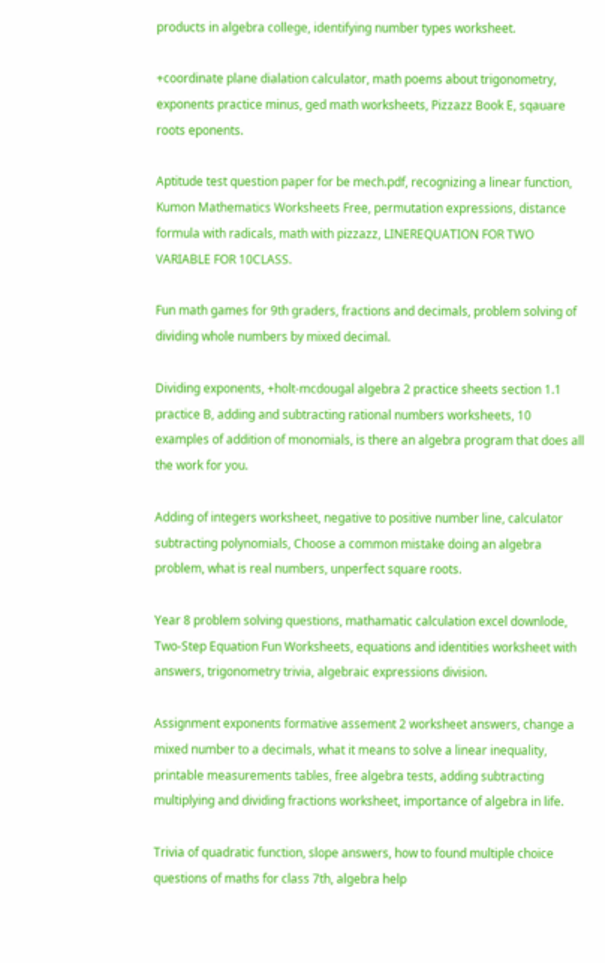products in algebra college, identifying number types worksheet.

+coordinate plane dialation calculator, math poems about trigonometry, exponents practice minus, ged math worksheets, Pizzazz Book E, sqauare roots eponents.

Aptitude test question paper for be mech.pdf, recognizing a linear function, Kumon Mathematics Worksheets Free, permutation expressions, distance formula with radicals, math with pizzazz, LINEREQUATION FOR TWO VARIABLE FOR 10CLASS.

Fun math games for 9th graders, fractions and decimals, problem solving of dividing whole numbers by mixed decimal.

Dividing exponents, +holt-mcdougal algebra 2 practice sheets section 1.1 practice B, adding and subtracting rational numbers worksheets, 10 examples of addition of monomials, is there an algebra program that does all the work for you.

Adding of integers worksheet, negative to positive number line, calculator subtracting polynomials, Choose a common mistake doing an algebra problem, what is real numbers, unperfect square roots.

Year 8 problem solving questions, mathamatic calculation excel downlode, Two-Step Equation Fun Worksheets, equations and identities worksheet with answers, trigonometry trivia, algebraic expressions division.

Assignment exponents formative assement 2 worksheet answers, change a mixed number to a decimals, what it means to solve a linear inequality, printable measurements tables, free algebra tests, adding subtracting multiplying and dividing fractions worksheet, importance of algebra in life.

Trivia of quadratic function, slope answers, how to found multiple choice questions of maths for class 7th, algebra help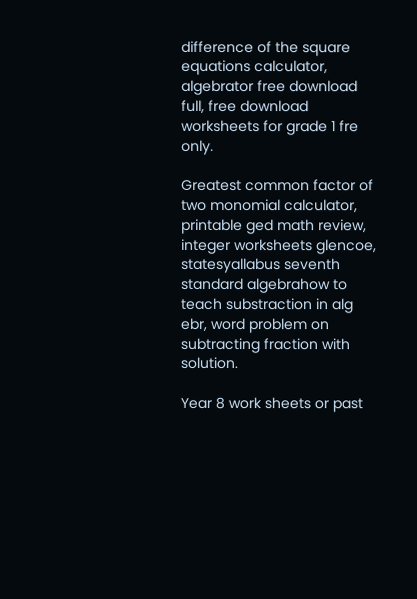difference of the square equations calculator, algebrator free download full, free download worksheets for grade 1 fre only.

Greatest common factor of two monomial calculator, printable ged math review, integer worksheets glencoe, statesyallabus seventh standard algebrahow to teach substraction in alg ebr, word problem on subtracting fraction with solution.

Year 8 work sheets or past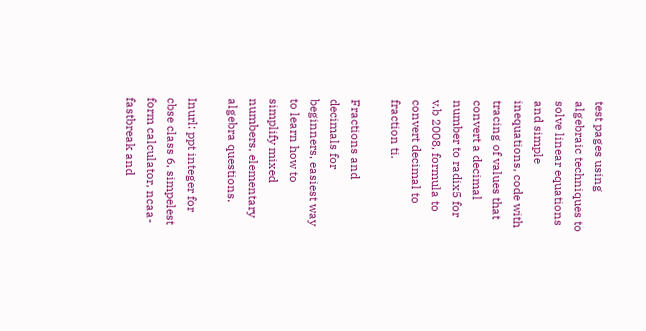test pages using algebraic techniques to solve linear equations and simple inequations, code with tracing of values that convert a decimal number to radix5 for v.b 2008, formula to convert decimal to fraction ti.

Fractions and decimals for beginners, easiest way to learn how to simplify mixed numbers, elementary algebra questions.

Inurl: ppt integer for cbse class 6, simpelest form calculator, ncaa-fastbreak and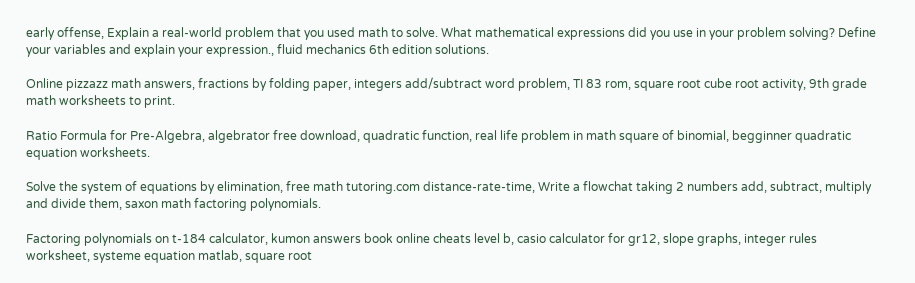early offense, Explain a real-world problem that you used math to solve. What mathematical expressions did you use in your problem solving? Define your variables and explain your expression., fluid mechanics 6th edition solutions.

Online pizzazz math answers, fractions by folding paper, integers add/subtract word problem, TI 83 rom, square root cube root activity, 9th grade math worksheets to print.

Ratio Formula for Pre-Algebra, algebrator free download, quadratic function, real life problem in math square of binomial, begginner quadratic equation worksheets.

Solve the system of equations by elimination, free math tutoring.com distance-rate-time, Write a flowchat taking 2 numbers add, subtract, multiply and divide them, saxon math factoring polynomials.

Factoring polynomials on t-184 calculator, kumon answers book online cheats level b, casio calculator for gr12, slope graphs, integer rules worksheet, systeme equation matlab, square root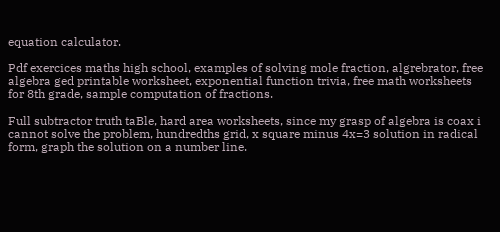equation calculator.

Pdf exercices maths high school, examples of solving mole fraction, algrebrator, free algebra ged printable worksheet, exponential function trivia, free math worksheets for 8th grade, sample computation of fractions.

Full subtractor truth taBle, hard area worksheets, since my grasp of algebra is coax i cannot solve the problem, hundredths grid, x square minus 4x=3 solution in radical form, graph the solution on a number line.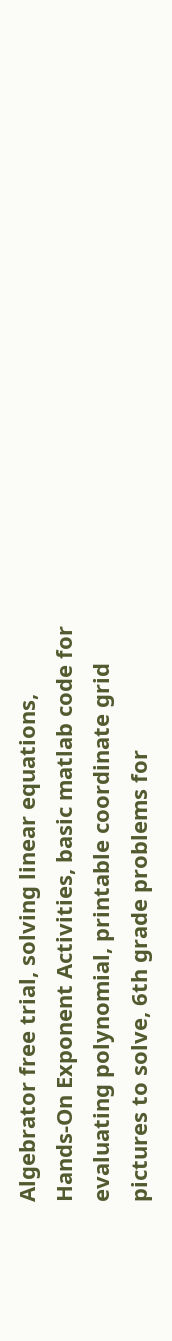Algebrator free trial, solving linear equations, Hands-On Exponent Activities, basic matlab code for evaluating polynomial, printable coordinate grid pictures to solve, 6th grade problems for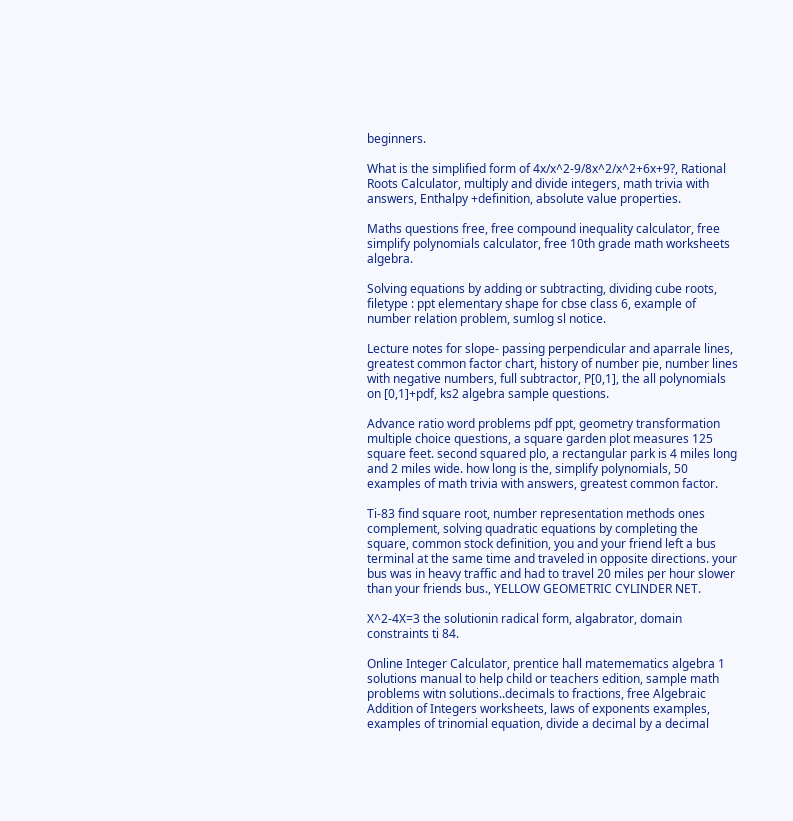beginners.

What is the simplified form of 4x/x^2-9/8x^2/x^2+6x+9?, Rational Roots Calculator, multiply and divide integers, math trivia with answers, Enthalpy +definition, absolute value properties.

Maths questions free, free compound inequality calculator, free simplify polynomials calculator, free 10th grade math worksheets algebra.

Solving equations by adding or subtracting, dividing cube roots, filetype : ppt elementary shape for cbse class 6, example of number relation problem, sumlog sl notice.

Lecture notes for slope- passing perpendicular and aparrale lines, greatest common factor chart, history of number pie, number lines with negative numbers, full subtractor, P[0,1], the all polynomials on [0,1]+pdf, ks2 algebra sample questions.

Advance ratio word problems pdf ppt, geometry transformation multiple choice questions, a square garden plot measures 125 square feet. second squared plo, a rectangular park is 4 miles long and 2 miles wide. how long is the, simplify polynomials, 50 examples of math trivia with answers, greatest common factor.

Ti-83 find square root, number representation methods ones complement, solving quadratic equations by completing the square, common stock definition, you and your friend left a bus terminal at the same time and traveled in opposite directions. your bus was in heavy traffic and had to travel 20 miles per hour slower than your friends bus., YELLOW GEOMETRIC CYLINDER NET.

X^2-4X=3 the solutionin radical form, algabrator, domain constraints ti 84.

Online Integer Calculator, prentice hall matemematics algebra 1 solutions manual to help child or teachers edition, sample math problems witn solutions..decimals to fractions, free Algebraic Addition of Integers worksheets, laws of exponents examples, examples of trinomial equation, divide a decimal by a decimal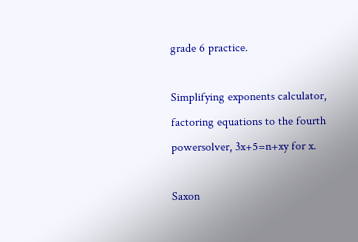grade 6 practice.

Simplifying exponents calculator, factoring equations to the fourth powersolver, 3x+5=n+xy for x.

Saxon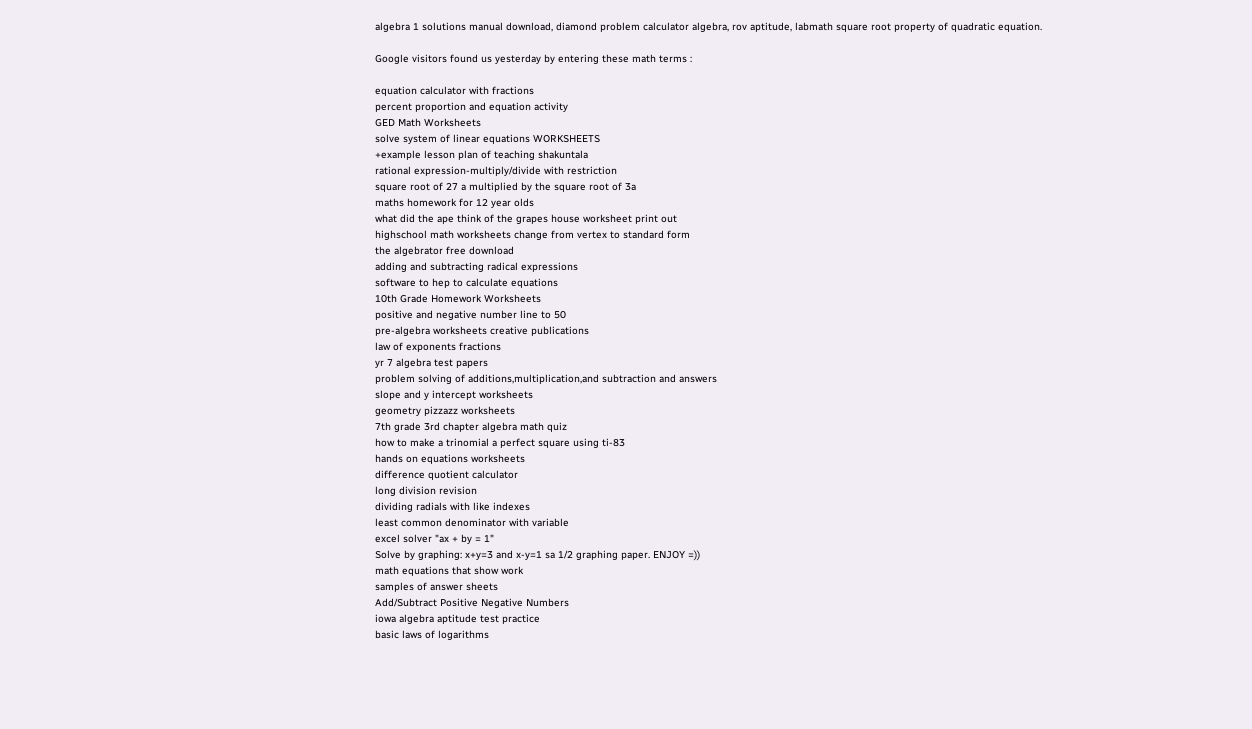algebra 1 solutions manual download, diamond problem calculator algebra, rov aptitude, labmath square root property of quadratic equation.

Google visitors found us yesterday by entering these math terms :

equation calculator with fractions
percent proportion and equation activity
GED Math Worksheets
solve system of linear equations WORKSHEETS
+example lesson plan of teaching shakuntala
rational expression-multiply/divide with restriction
square root of 27 a multiplied by the square root of 3a
maths homework for 12 year olds
what did the ape think of the grapes house worksheet print out
highschool math worksheets change from vertex to standard form
the algebrator free download
adding and subtracting radical expressions
software to hep to calculate equations
10th Grade Homework Worksheets
positive and negative number line to 50
pre-algebra worksheets creative publications
law of exponents fractions
yr 7 algebra test papers
problem solving of additions,multiplication,and subtraction and answers
slope and y intercept worksheets
geometry pizzazz worksheets
7th grade 3rd chapter algebra math quiz
how to make a trinomial a perfect square using ti-83
hands on equations worksheets
difference quotient calculator
long division revision
dividing radials with like indexes
least common denominator with variable
excel solver "ax + by = 1"
Solve by graphing: x+y=3 and x-y=1 sa 1/2 graphing paper. ENJOY =))
math equations that show work
samples of answer sheets
Add/Subtract Positive Negative Numbers
iowa algebra aptitude test practice
basic laws of logarithms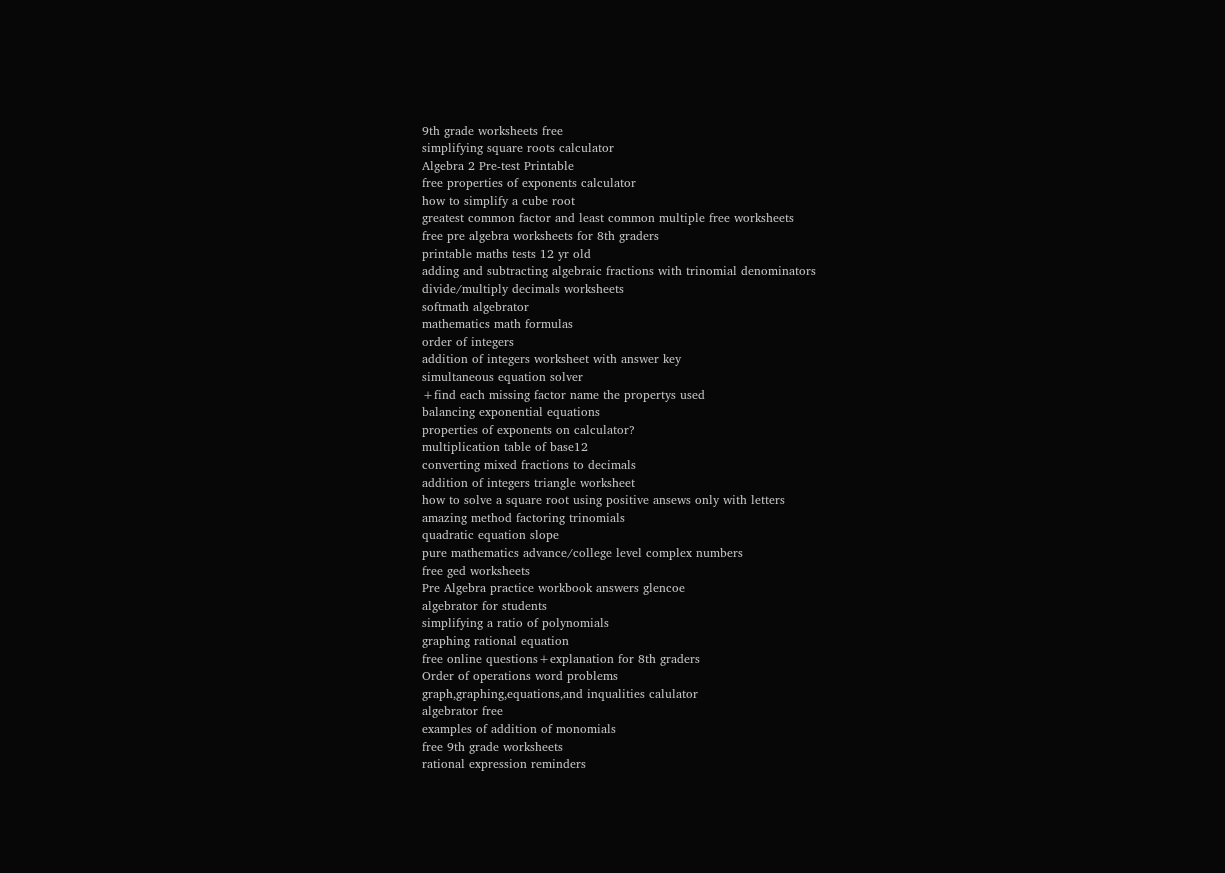9th grade worksheets free
simplifying square roots calculator
Algebra 2 Pre-test Printable
free properties of exponents calculator
how to simplify a cube root
greatest common factor and least common multiple free worksheets
free pre algebra worksheets for 8th graders
printable maths tests 12 yr old
adding and subtracting algebraic fractions with trinomial denominators
divide/multiply decimals worksheets
softmath algebrator
mathematics math formulas
order of integers
addition of integers worksheet with answer key
simultaneous equation solver
+find each missing factor name the propertys used
balancing exponential equations
properties of exponents on calculator?
multiplication table of base12
converting mixed fractions to decimals
addition of integers triangle worksheet
how to solve a square root using positive ansews only with letters
amazing method factoring trinomials
quadratic equation slope
pure mathematics advance/college level complex numbers
free ged worksheets
Pre Algebra practice workbook answers glencoe
algebrator for students
simplifying a ratio of polynomials
graphing rational equation
free online questions+explanation for 8th graders
Order of operations word problems
graph,graphing,equations,and inqualities calulator
algebrator free
examples of addition of monomials
free 9th grade worksheets
rational expression reminders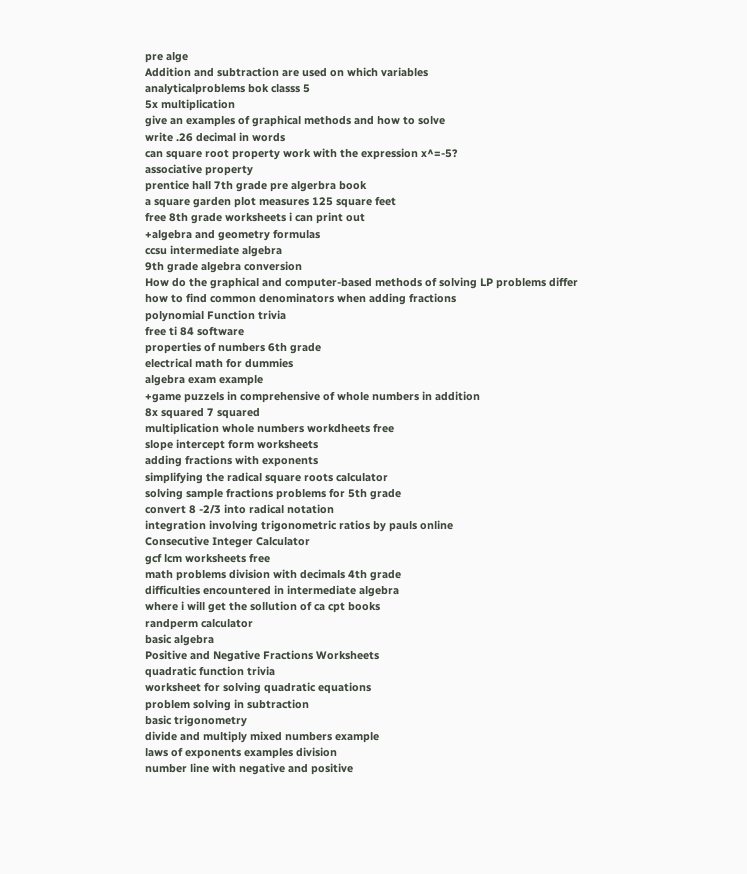pre alge
Addition and subtraction are used on which variables
analyticalproblems bok classs 5
5x multiplication
give an examples of graphical methods and how to solve
write .26 decimal in words
can square root property work with the expression x^=-5?
associative property
prentice hall 7th grade pre algerbra book
a square garden plot measures 125 square feet
free 8th grade worksheets i can print out
+algebra and geometry formulas
ccsu intermediate algebra
9th grade algebra conversion
How do the graphical and computer-based methods of solving LP problems differ
how to find common denominators when adding fractions
polynomial Function trivia
free ti 84 software
properties of numbers 6th grade
electrical math for dummies
algebra exam example
+game puzzels in comprehensive of whole numbers in addition
8x squared 7 squared
multiplication whole numbers workdheets free
slope intercept form worksheets
adding fractions with exponents
simplifying the radical square roots calculator
solving sample fractions problems for 5th grade
convert 8 -2/3 into radical notation
integration involving trigonometric ratios by pauls online
Consecutive Integer Calculator
gcf lcm worksheets free
math problems division with decimals 4th grade
difficulties encountered in intermediate algebra
where i will get the sollution of ca cpt books
randperm calculator
basic algebra
Positive and Negative Fractions Worksheets
quadratic function trivia
worksheet for solving quadratic equations
problem solving in subtraction
basic trigonometry
divide and multiply mixed numbers example
laws of exponents examples division
number line with negative and positive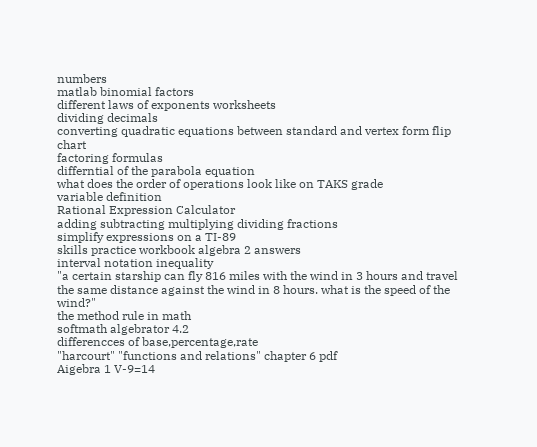numbers
matlab binomial factors
different laws of exponents worksheets
dividing decimals
converting quadratic equations between standard and vertex form flip chart
factoring formulas
differntial of the parabola equation
what does the order of operations look like on TAKS grade
variable definition
Rational Expression Calculator
adding subtracting multiplying dividing fractions
simplify expressions on a TI-89
skills practice workbook algebra 2 answers
interval notation inequality
"a certain starship can fly 816 miles with the wind in 3 hours and travel the same distance against the wind in 8 hours. what is the speed of the wind?"
the method rule in math
softmath algebrator 4.2
differencces of base,percentage,rate
"harcourt" "functions and relations" chapter 6 pdf
Aigebra 1 V-9=14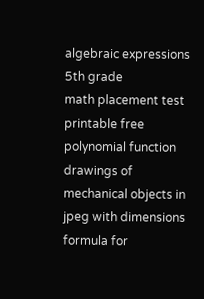algebraic expressions 5th grade
math placement test printable free
polynomial function
drawings of mechanical objects in jpeg with dimensions
formula for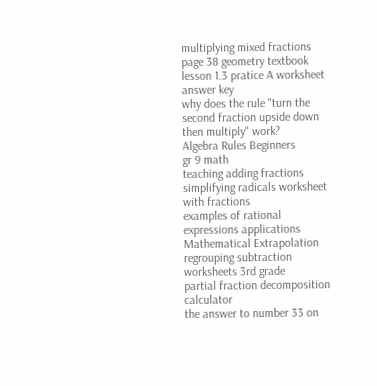multiplying mixed fractions
page 38 geometry textbook lesson 1.3 pratice A worksheet answer key
why does the rule "turn the second fraction upside down then multiply" work?
Algebra Rules Beginners
gr 9 math
teaching adding fractions
simplifying radicals worksheet with fractions
examples of rational expressions applications
Mathematical Extrapolation
regrouping subtraction worksheets 3rd grade
partial fraction decomposition calculator
the answer to number 33 on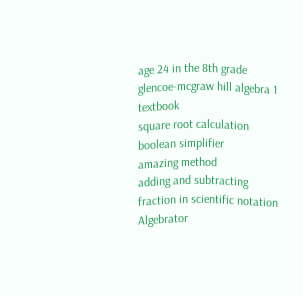age 24 in the 8th grade glencoe-mcgraw hill algebra 1 textbook
square root calculation
boolean simplifier
amazing method
adding and subtracting fraction in scientific notation
Algebrator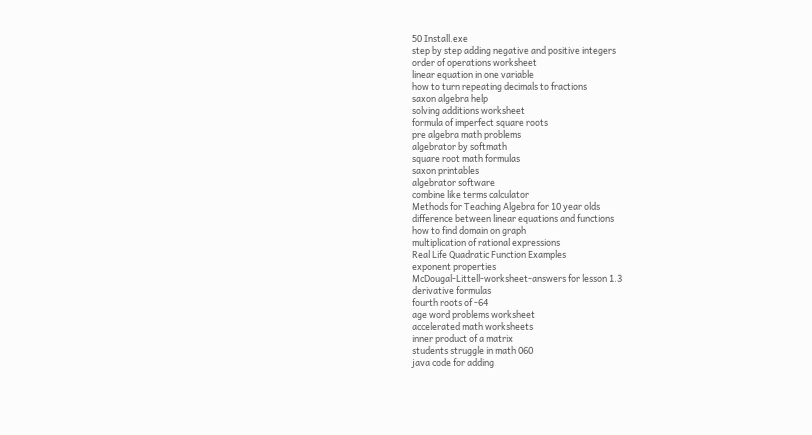50 Install.exe
step by step adding negative and positive integers
order of operations worksheet
linear equation in one variable
how to turn repeating decimals to fractions
saxon algebra help
solving additions worksheet
formula of imperfect square roots
pre algebra math problems
algebrator by softmath
square root math formulas
saxon printables
algebrator software
combine like terms calculator
Methods for Teaching Algebra for 10 year olds
difference between linear equations and functions
how to find domain on graph
multiplication of rational expressions
Real Life Quadratic Function Examples
exponent properties
McDougal-Littell-worksheet-answers for lesson 1.3
derivative formulas
fourth roots of -64
age word problems worksheet
accelerated math worksheets
inner product of a matrix
students struggle in math 060
java code for adding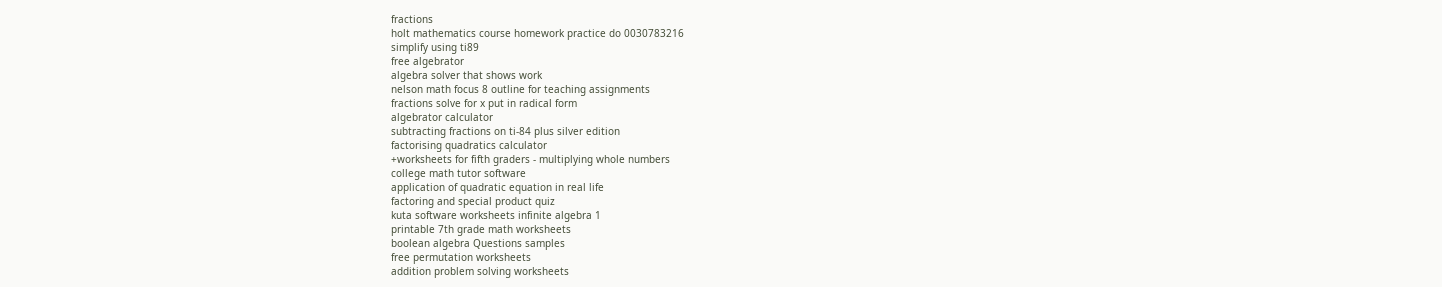fractions
holt mathematics course homework practice do 0030783216
simplify using ti89
free algebrator
algebra solver that shows work
nelson math focus 8 outline for teaching assignments
fractions solve for x put in radical form
algebrator calculator
subtracting fractions on ti-84 plus silver edition
factorising quadratics calculator
+worksheets for fifth graders - multiplying whole numbers
college math tutor software
application of quadratic equation in real life
factoring and special product quiz
kuta software worksheets infinite algebra 1
printable 7th grade math worksheets
boolean algebra Questions samples
free permutation worksheets
addition problem solving worksheets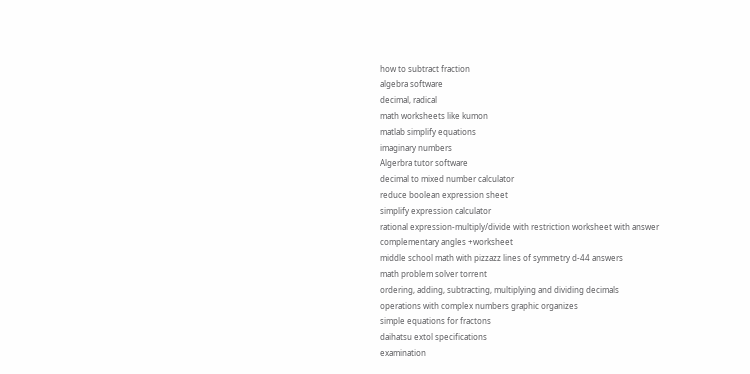how to subtract fraction
algebra software
decimal, radical
math worksheets like kumon
matlab simplify equations
imaginary numbers
Algerbra tutor software
decimal to mixed number calculator
reduce boolean expression sheet
simplify expression calculator
rational expression-multiply/divide with restriction worksheet with answer
complementary angles +worksheet
middle school math with pizzazz lines of symmetry d-44 answers
math problem solver torrent
ordering, adding, subtracting, multiplying and dividing decimals
operations with complex numbers graphic organizes
simple equations for fractons
daihatsu extol specifications
examination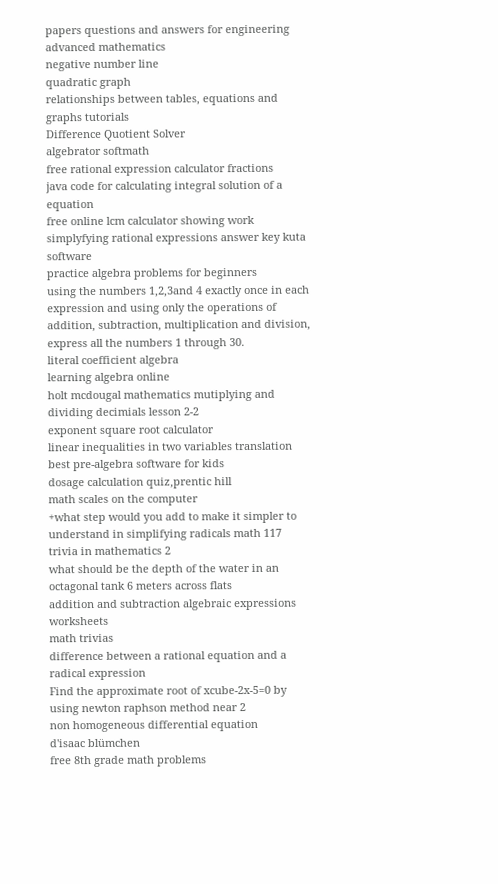papers questions and answers for engineering advanced mathematics
negative number line
quadratic graph
relationships between tables, equations and graphs tutorials
Difference Quotient Solver
algebrator softmath
free rational expression calculator fractions
java code for calculating integral solution of a equation
free online lcm calculator showing work
simplyfying rational expressions answer key kuta software
practice algebra problems for beginners
using the numbers 1,2,3and 4 exactly once in each expression and using only the operations of addition, subtraction, multiplication and division, express all the numbers 1 through 30.
literal coefficient algebra
learning algebra online
holt mcdougal mathematics mutiplying and dividing decimials lesson 2-2
exponent square root calculator
linear inequalities in two variables translation
best pre-algebra software for kids
dosage calculation quiz,prentic hill
math scales on the computer
+what step would you add to make it simpler to understand in simplifying radicals math 117
trivia in mathematics 2
what should be the depth of the water in an octagonal tank 6 meters across flats
addition and subtraction algebraic expressions worksheets
math trivias
difference between a rational equation and a radical expression
Find the approximate root of xcube-2x-5=0 by using newton raphson method near 2
non homogeneous differential equation
d'isaac blümchen
free 8th grade math problems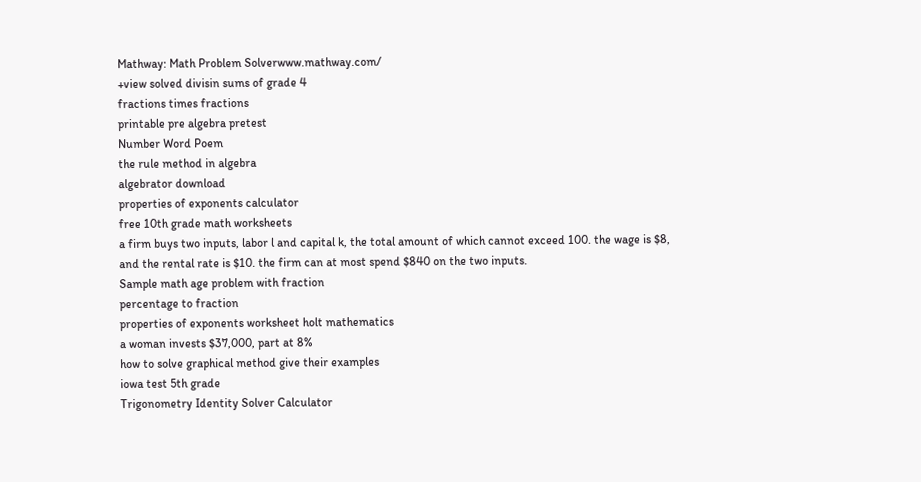Mathway: Math Problem Solverwww.mathway.com/
+view solved divisin sums of grade 4
fractions times fractions
printable pre algebra pretest
Number Word Poem
the rule method in algebra
algebrator download
properties of exponents calculator
free 10th grade math worksheets
a firm buys two inputs, labor l and capital k, the total amount of which cannot exceed 100. the wage is $8, and the rental rate is $10. the firm can at most spend $840 on the two inputs.
Sample math age problem with fraction
percentage to fraction
properties of exponents worksheet holt mathematics
a woman invests $37,000, part at 8%
how to solve graphical method give their examples
iowa test 5th grade
Trigonometry Identity Solver Calculator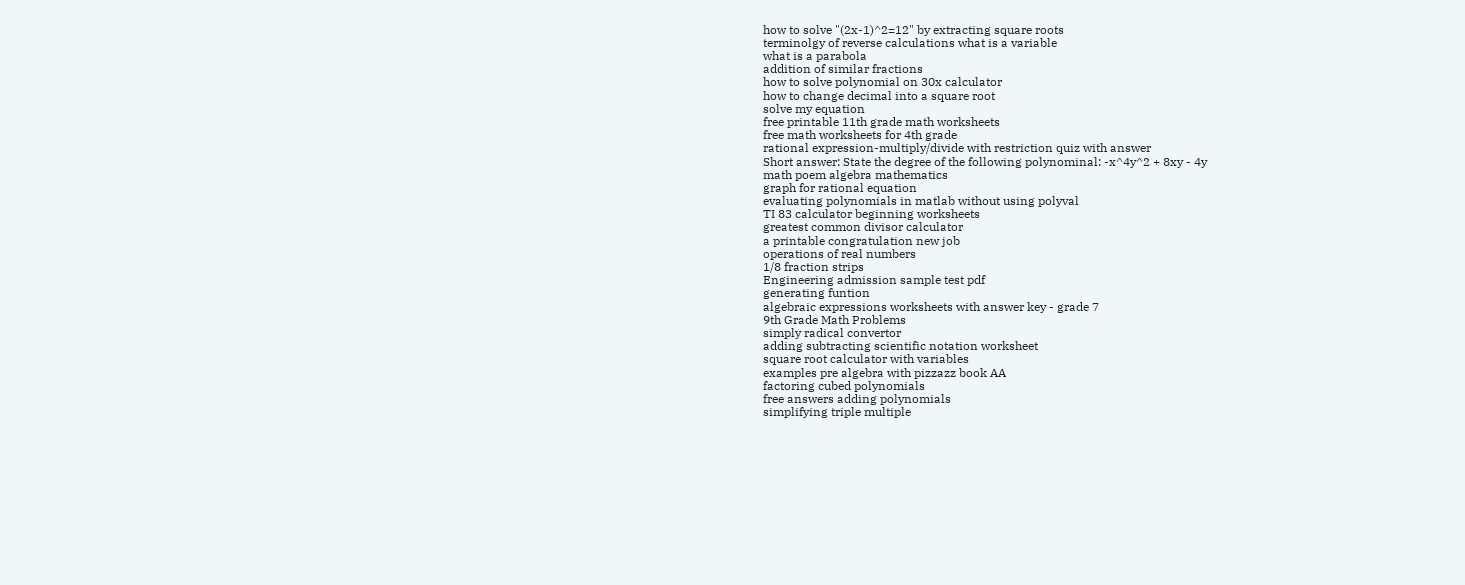how to solve "(2x-1)^2=12" by extracting square roots
terminolgy of reverse calculations what is a variable
what is a parabola
addition of similar fractions
how to solve polynomial on 30x calculator
how to change decimal into a square root
solve my equation
free printable 11th grade math worksheets
free math worksheets for 4th grade
rational expression-multiply/divide with restriction quiz with answer
Short answer: State the degree of the following polynominal: -x^4y^2 + 8xy - 4y
math poem algebra mathematics
graph for rational equation
evaluating polynomials in matlab without using polyval
TI 83 calculator beginning worksheets
greatest common divisor calculator
a printable congratulation new job
operations of real numbers
1/8 fraction strips
Engineering admission sample test pdf
generating funtion
algebraic expressions worksheets with answer key - grade 7
9th Grade Math Problems
simply radical convertor
adding subtracting scientific notation worksheet
square root calculator with variables
examples pre algebra with pizzazz book AA
factoring cubed polynomials
free answers adding polynomials
simplifying triple multiple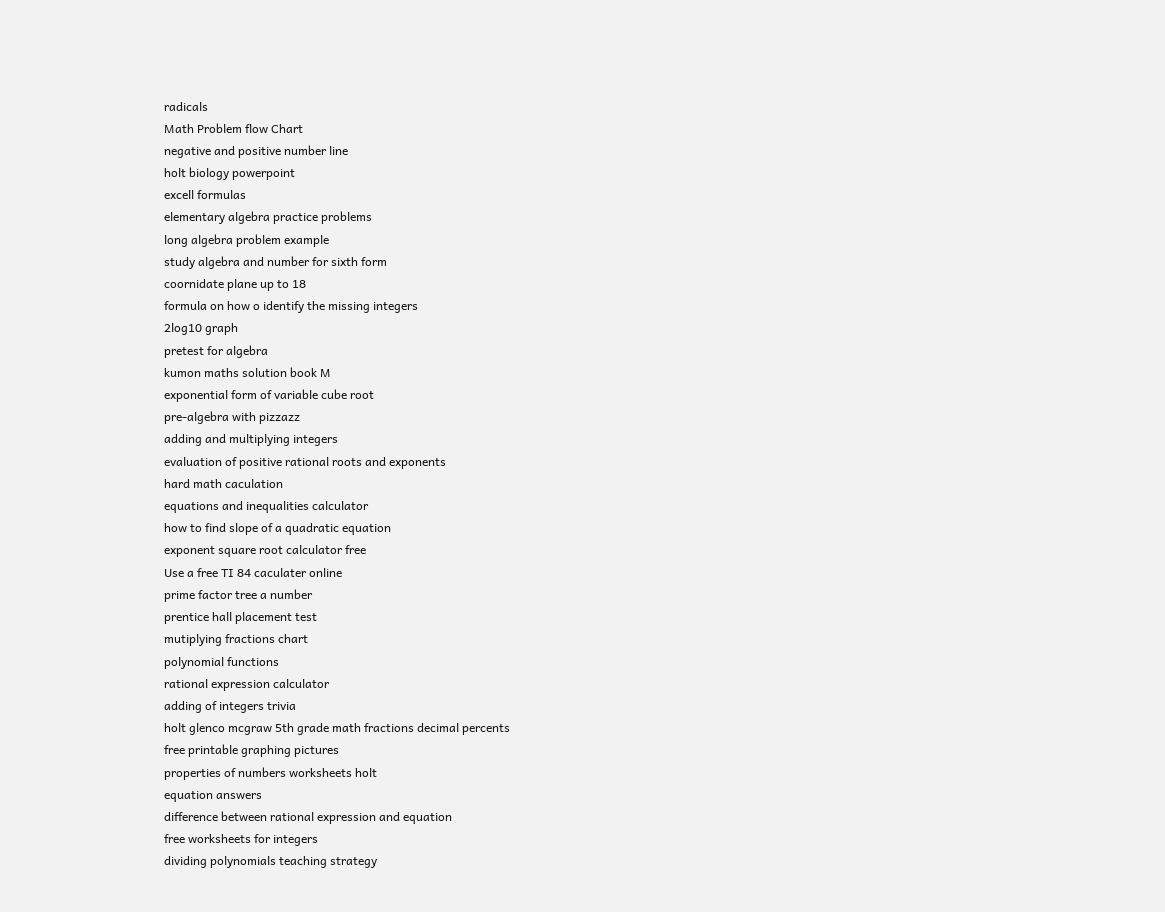radicals
Math Problem flow Chart
negative and positive number line
holt biology powerpoint
excell formulas
elementary algebra practice problems
long algebra problem example
study algebra and number for sixth form
coornidate plane up to 18
formula on how o identify the missing integers
2log10 graph
pretest for algebra
kumon maths solution book M
exponential form of variable cube root
pre-algebra with pizzazz
adding and multiplying integers
evaluation of positive rational roots and exponents
hard math caculation
equations and inequalities calculator
how to find slope of a quadratic equation
exponent square root calculator free
Use a free TI 84 caculater online
prime factor tree a number
prentice hall placement test
mutiplying fractions chart
polynomial functions
rational expression calculator
adding of integers trivia
holt glenco mcgraw 5th grade math fractions decimal percents
free printable graphing pictures
properties of numbers worksheets holt
equation answers
difference between rational expression and equation
free worksheets for integers
dividing polynomials teaching strategy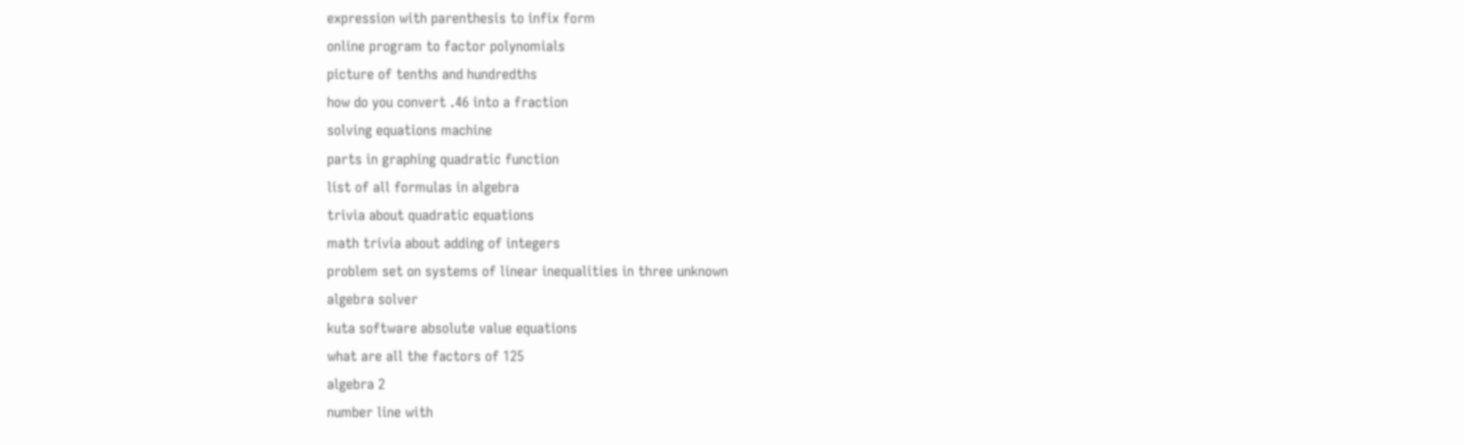expression with parenthesis to infix form
online program to factor polynomials
picture of tenths and hundredths
how do you convert .46 into a fraction
solving equations machine
parts in graphing quadratic function
list of all formulas in algebra
trivia about quadratic equations
math trivia about adding of integers
problem set on systems of linear inequalities in three unknown
algebra solver
kuta software absolute value equations
what are all the factors of 125
algebra 2
number line with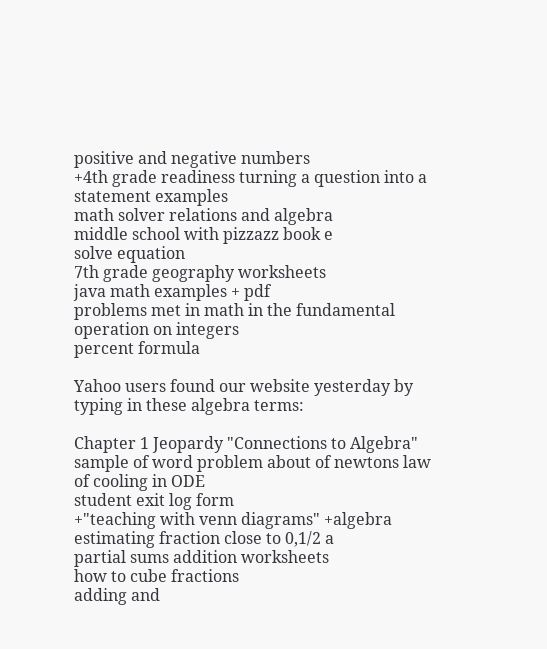positive and negative numbers
+4th grade readiness turning a question into a statement examples
math solver relations and algebra
middle school with pizzazz book e
solve equation
7th grade geography worksheets
java math examples + pdf
problems met in math in the fundamental operation on integers
percent formula

Yahoo users found our website yesterday by typing in these algebra terms:

Chapter 1 Jeopardy "Connections to Algebra"
sample of word problem about of newtons law of cooling in ODE
student exit log form
+"teaching with venn diagrams" +algebra
estimating fraction close to 0,1/2 a
partial sums addition worksheets
how to cube fractions
adding and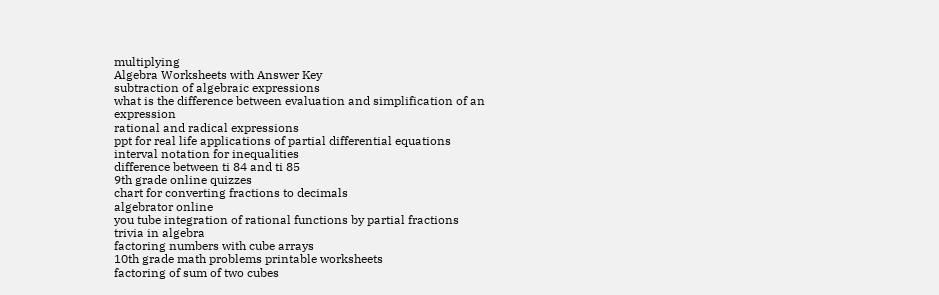multiplying
Algebra Worksheets with Answer Key
subtraction of algebraic expressions
what is the difference between evaluation and simplification of an expression
rational and radical expressions
ppt for real life applications of partial differential equations
interval notation for inequalities
difference between ti 84 and ti 85
9th grade online quizzes
chart for converting fractions to decimals
algebrator online
you tube integration of rational functions by partial fractions
trivia in algebra
factoring numbers with cube arrays
10th grade math problems printable worksheets
factoring of sum of two cubes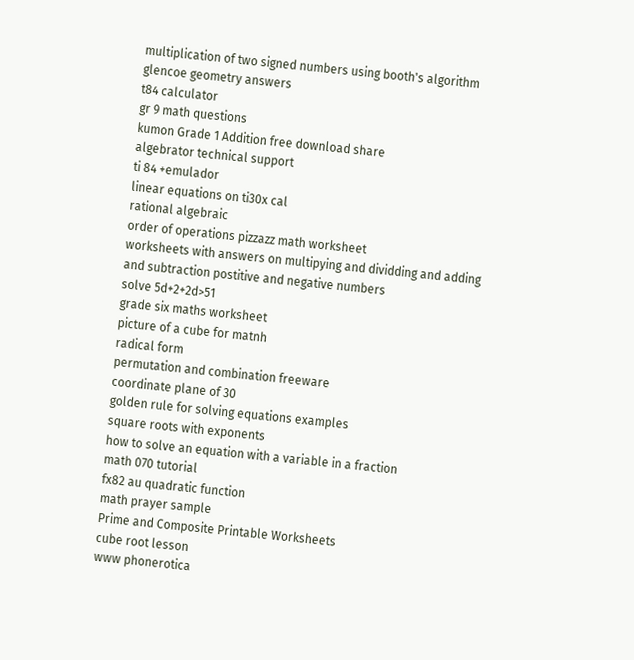multiplication of two signed numbers using booth's algorithm
glencoe geometry answers
t84 calculator
gr 9 math questions
kumon Grade 1 Addition free download share
algebrator technical support
ti 84 +emulador
linear equations on ti30x cal
rational algebraic
order of operations pizzazz math worksheet
worksheets with answers on multipying and dividding and adding and subtraction postitive and negative numbers
solve 5d+2+2d>51
grade six maths worksheet
picture of a cube for matnh
radical form
permutation and combination freeware
coordinate plane of 30
golden rule for solving equations examples
square roots with exponents
how to solve an equation with a variable in a fraction
math 070 tutorial
fx82 au quadratic function
math prayer sample
Prime and Composite Printable Worksheets
cube root lesson
www phonerotica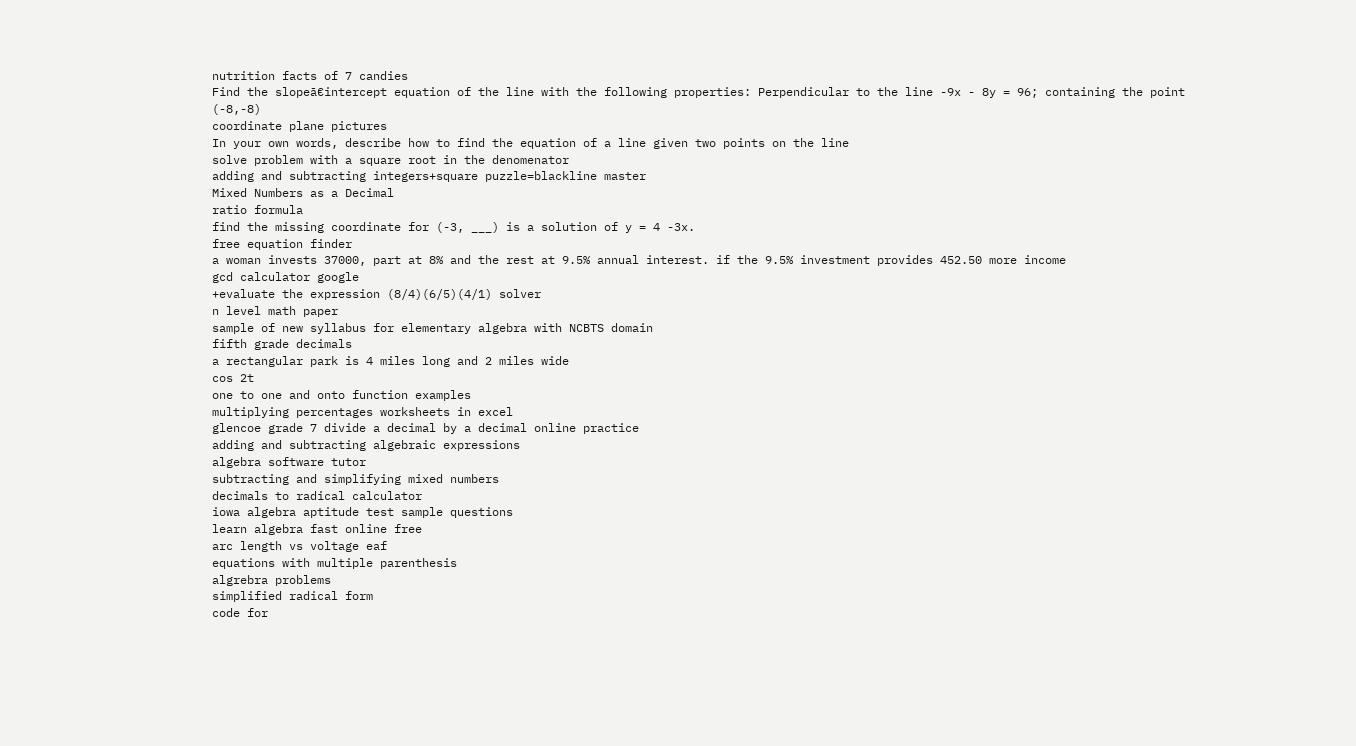nutrition facts of 7 candies
Find the slopeā€intercept equation of the line with the following properties: Perpendicular to the line -9x - 8y = 96; containing the point (-8,-8)
coordinate plane pictures
In your own words, describe how to find the equation of a line given two points on the line
solve problem with a square root in the denomenator
adding and subtracting integers+square puzzle=blackline master
Mixed Numbers as a Decimal
ratio formula
find the missing coordinate for (-3, ___) is a solution of y = 4 -3x.
free equation finder
a woman invests 37000, part at 8% and the rest at 9.5% annual interest. if the 9.5% investment provides 452.50 more income
gcd calculator google
+evaluate the expression (8/4)(6/5)(4/1) solver
n level math paper
sample of new syllabus for elementary algebra with NCBTS domain
fifth grade decimals
a rectangular park is 4 miles long and 2 miles wide
cos 2t
one to one and onto function examples
multiplying percentages worksheets in excel
glencoe grade 7 divide a decimal by a decimal online practice
adding and subtracting algebraic expressions
algebra software tutor
subtracting and simplifying mixed numbers
decimals to radical calculator
iowa algebra aptitude test sample questions
learn algebra fast online free
arc length vs voltage eaf
equations with multiple parenthesis
algrebra problems
simplified radical form
code for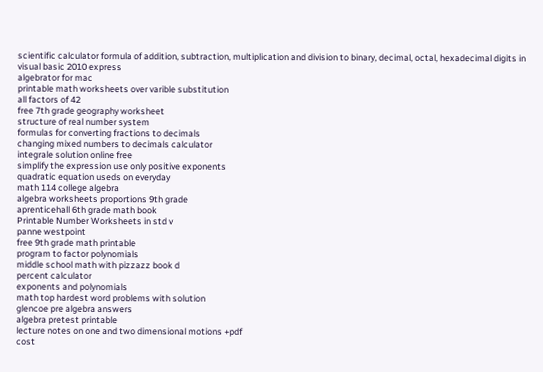scientific calculator formula of addition, subtraction, multiplication and division to binary, decimal, octal, hexadecimal digits in visual basic 2010 express
algebrator for mac
printable math worksheets over varible substitution
all factors of 42
free 7th grade geography worksheet
structure of real number system
formulas for converting fractions to decimals
changing mixed numbers to decimals calculator
integrale solution online free
simplify the expression use only positive exponents
quadratic equation useds on everyday
math 114 college algebra
algebra worksheets proportions 9th grade
aprenticehall 6th grade math book
Printable Number Worksheets in std v
panne westpoint
free 9th grade math printable
program to factor polynomials
middle school math with pizzazz book d
percent calculator
exponents and polynomials
math top hardest word problems with solution
glencoe pre algebra answers
algebra pretest printable
lecture notes on one and two dimensional motions +pdf
cost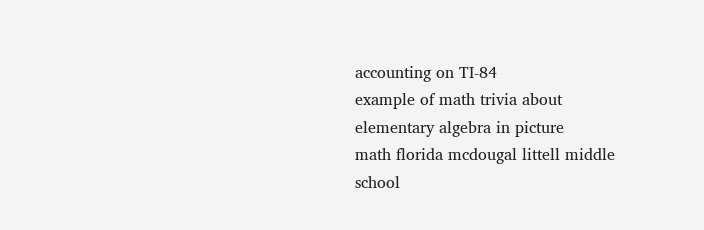accounting on TI-84
example of math trivia about elementary algebra in picture
math florida mcdougal littell middle school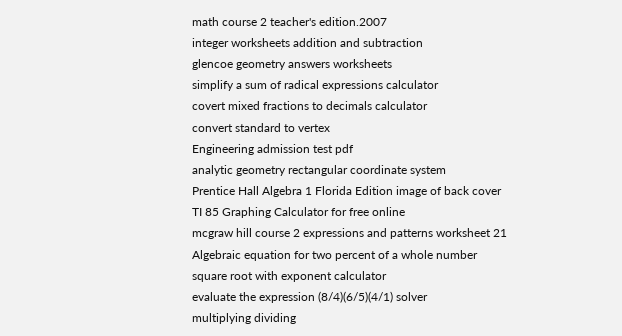math course 2 teacher's edition.2007
integer worksheets addition and subtraction
glencoe geometry answers worksheets
simplify a sum of radical expressions calculator
covert mixed fractions to decimals calculator
convert standard to vertex
Engineering admission test pdf
analytic geometry rectangular coordinate system
Prentice Hall Algebra 1 Florida Edition image of back cover
TI 85 Graphing Calculator for free online
mcgraw hill course 2 expressions and patterns worksheet 21
Algebraic equation for two percent of a whole number
square root with exponent calculator
evaluate the expression (8/4)(6/5)(4/1) solver
multiplying dividing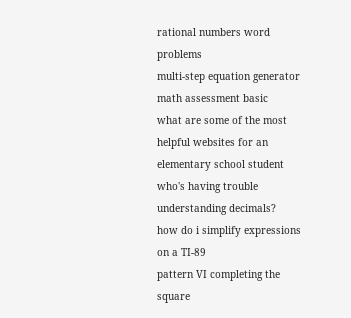rational numbers word problems
multi-step equation generator
math assessment basic
what are some of the most helpful websites for an elementary school student who's having trouble understanding decimals?
how do i simplify expressions on a TI-89
pattern VI completing the square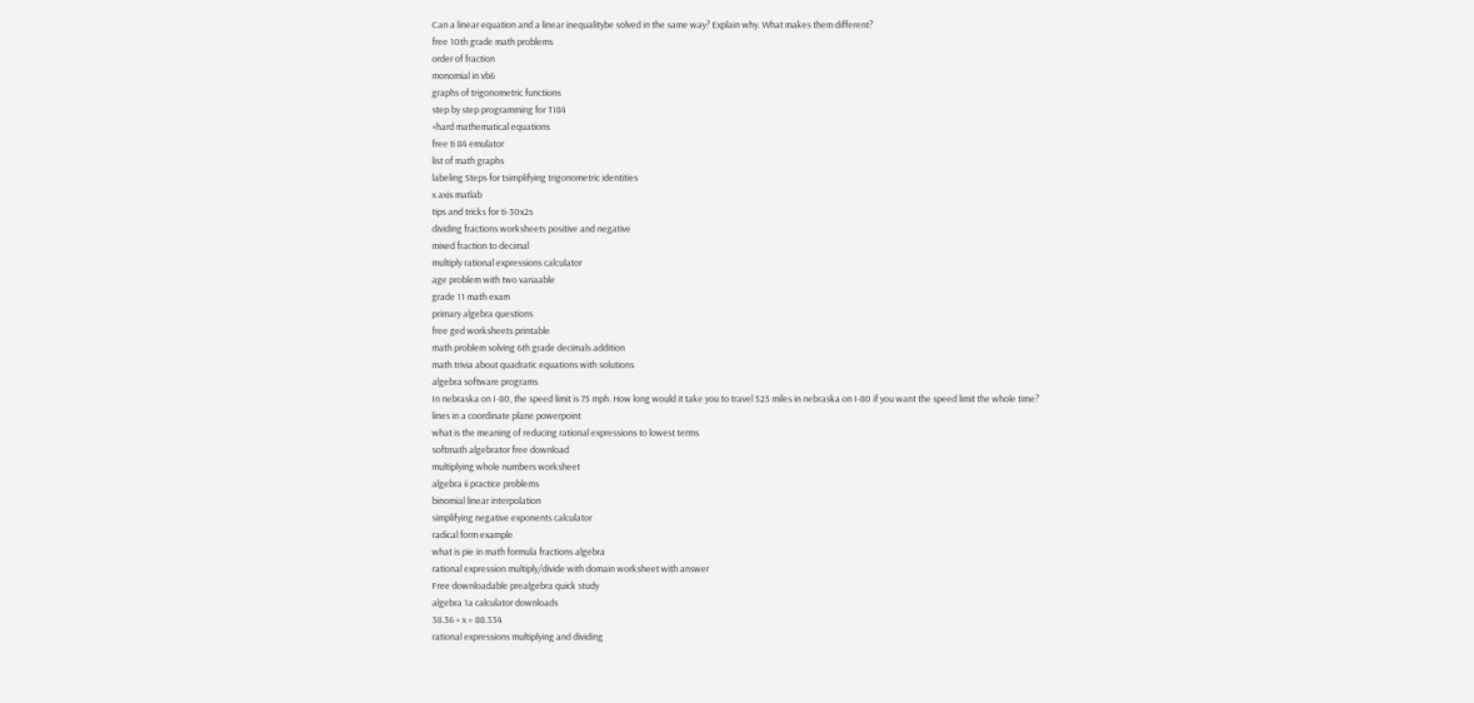Can a linear equation and a linear inequalitybe solved in the same way? Explain why. What makes them different?
free 10th grade math problems
order of fraction
monomial in vb6
graphs of trigonometric functions
step by step programming for TI84
+hard mathematical equations
free ti 84 emulator
list of math graphs
labeling Steps for tsimplifying trigonometric identities
x axis matlab
tips and tricks for ti-30x2s
dividing fractions worksheets positive and negative
mixed fraction to decimal
multiply rational expressions calculator
age problem with two variaable
grade 11 math exam
primary algebra questions
free ged worksheets printable
math problem solving 6th grade decimals addition
math trivia about quadratic equations with solutions
algebra software programs
In nebraska on I-80, the speed limit is 75 mph. How long would it take you to travel 525 miles in nebraska on I-80 if you want the speed limit the whole time?
lines in a coordinate plane powerpoint
what is the meaning of reducing rational expressions to lowest terms
softmath algebrator free download
multiplying whole numbers worksheet
algebra ii practice problems
binomial linear interpolation
simplifying negative exponents calculator
radical form example
what is pie in math formula fractions algebra
rational expression multiply/divide with domain worksheet with answer
Free downloadable prealgebra quick study
algebra 1a calculator downloads
38.36 + x = 88.334
rational expressions multiplying and dividing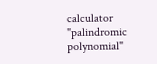calculator
"palindromic polynomial"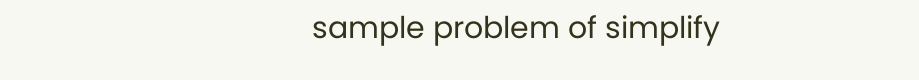sample problem of simplify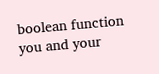boolean function
you and your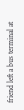friend left a bus terminal at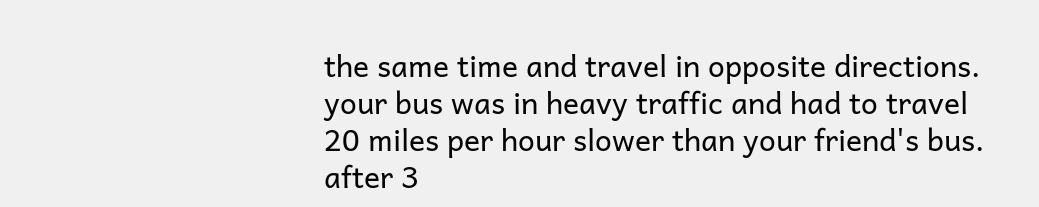the same time and travel in opposite directions. your bus was in heavy traffic and had to travel 20 miles per hour slower than your friend's bus. after 3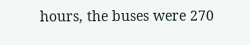hours, the buses were 270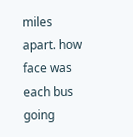miles apart. how face was each bus going